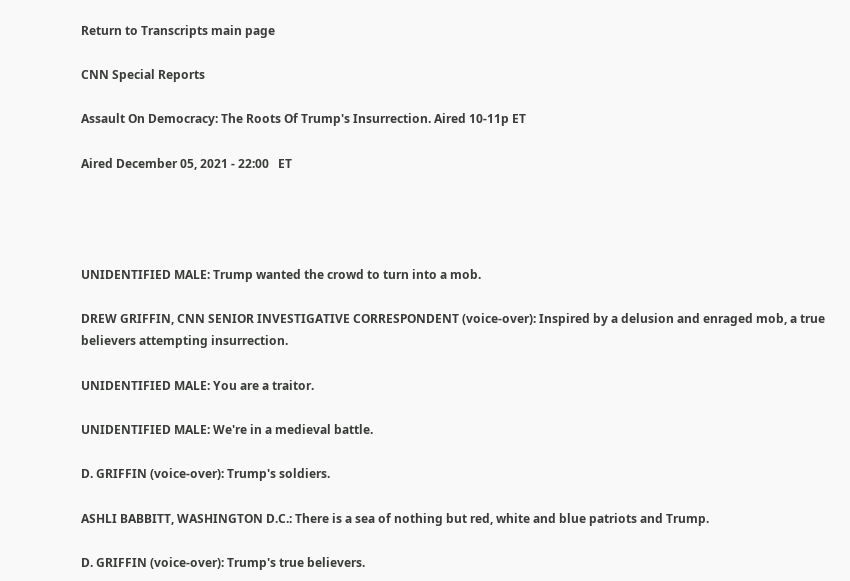Return to Transcripts main page

CNN Special Reports

Assault On Democracy: The Roots Of Trump's Insurrection. Aired 10-11p ET

Aired December 05, 2021 - 22:00   ET




UNIDENTIFIED MALE: Trump wanted the crowd to turn into a mob.

DREW GRIFFIN, CNN SENIOR INVESTIGATIVE CORRESPONDENT (voice-over): Inspired by a delusion and enraged mob, a true believers attempting insurrection.

UNIDENTIFIED MALE: You are a traitor.

UNIDENTIFIED MALE: We're in a medieval battle.

D. GRIFFIN (voice-over): Trump's soldiers.

ASHLI BABBITT, WASHINGTON D.C.: There is a sea of nothing but red, white and blue patriots and Trump.

D. GRIFFIN (voice-over): Trump's true believers.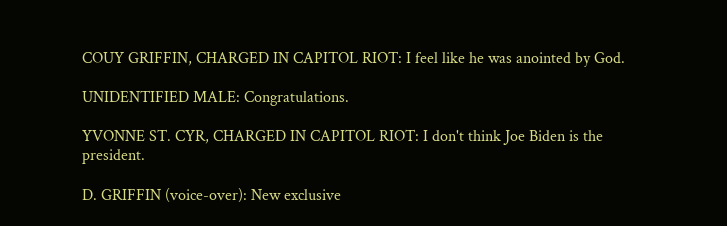COUY GRIFFIN, CHARGED IN CAPITOL RIOT: I feel like he was anointed by God.

UNIDENTIFIED MALE: Congratulations.

YVONNE ST. CYR, CHARGED IN CAPITOL RIOT: I don't think Joe Biden is the president.

D. GRIFFIN (voice-over): New exclusive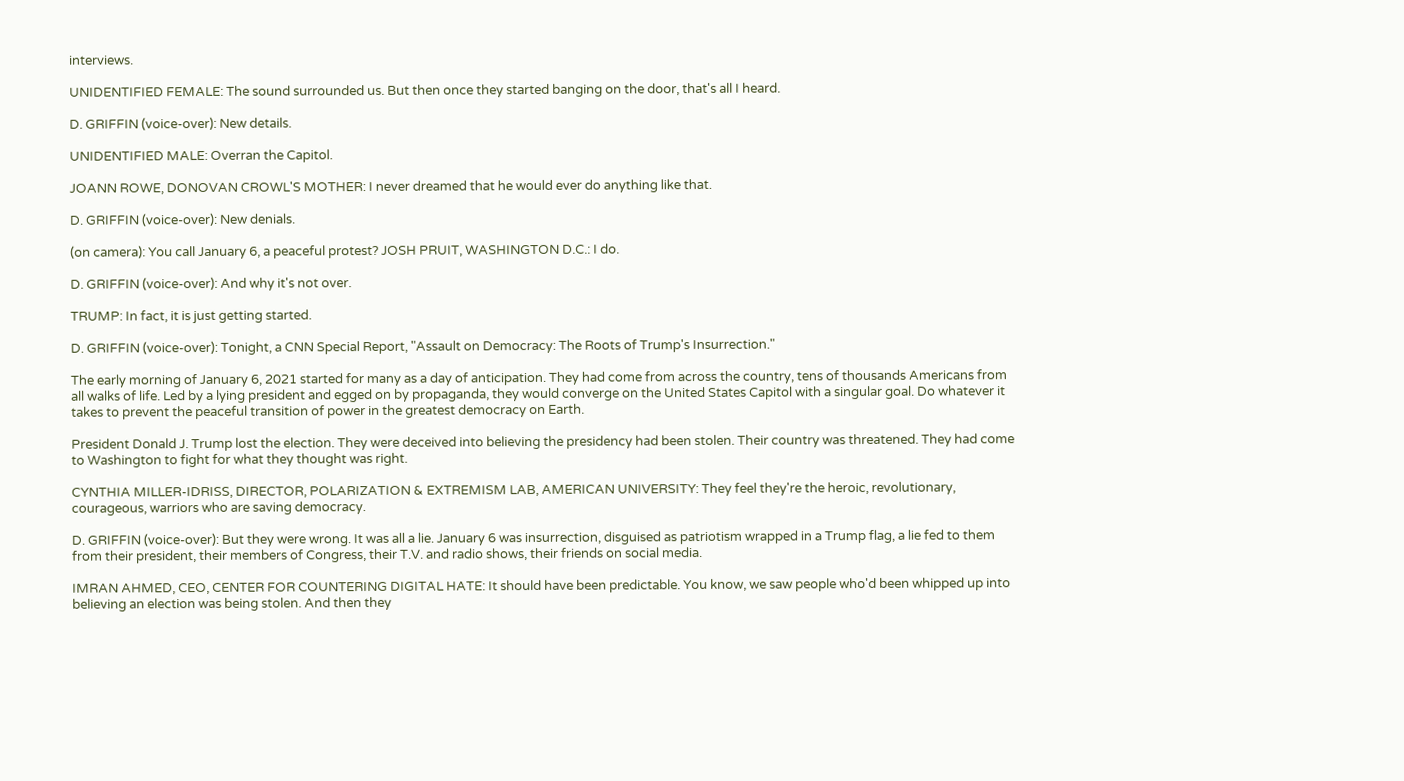interviews.

UNIDENTIFIED FEMALE: The sound surrounded us. But then once they started banging on the door, that's all I heard.

D. GRIFFIN (voice-over): New details.

UNIDENTIFIED MALE: Overran the Capitol.

JOANN ROWE, DONOVAN CROWL'S MOTHER: I never dreamed that he would ever do anything like that.

D. GRIFFIN (voice-over): New denials.

(on camera): You call January 6, a peaceful protest? JOSH PRUIT, WASHINGTON D.C.: I do.

D. GRIFFIN (voice-over): And why it's not over.

TRUMP: In fact, it is just getting started.

D. GRIFFIN (voice-over): Tonight, a CNN Special Report, "Assault on Democracy: The Roots of Trump's Insurrection."

The early morning of January 6, 2021 started for many as a day of anticipation. They had come from across the country, tens of thousands Americans from all walks of life. Led by a lying president and egged on by propaganda, they would converge on the United States Capitol with a singular goal. Do whatever it takes to prevent the peaceful transition of power in the greatest democracy on Earth.

President Donald J. Trump lost the election. They were deceived into believing the presidency had been stolen. Their country was threatened. They had come to Washington to fight for what they thought was right.

CYNTHIA MILLER-IDRISS, DIRECTOR, POLARIZATION & EXTREMISM LAB, AMERICAN UNIVERSITY: They feel they're the heroic, revolutionary, courageous, warriors who are saving democracy.

D. GRIFFIN (voice-over): But they were wrong. It was all a lie. January 6 was insurrection, disguised as patriotism wrapped in a Trump flag, a lie fed to them from their president, their members of Congress, their T.V. and radio shows, their friends on social media.

IMRAN AHMED, CEO, CENTER FOR COUNTERING DIGITAL HATE: It should have been predictable. You know, we saw people who'd been whipped up into believing an election was being stolen. And then they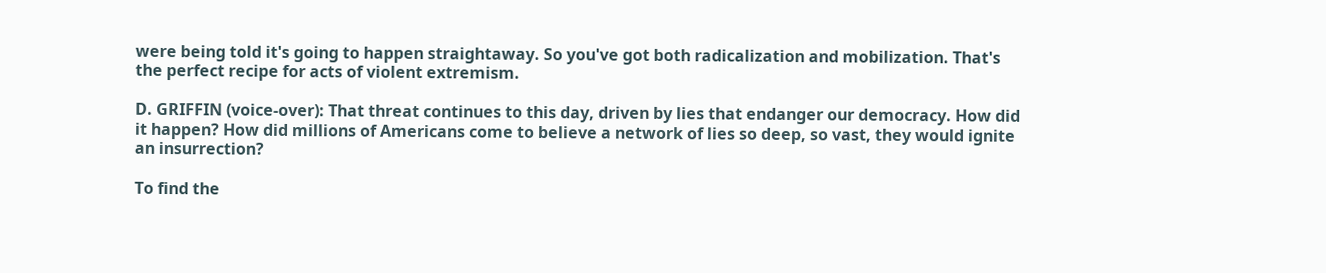were being told it's going to happen straightaway. So you've got both radicalization and mobilization. That's the perfect recipe for acts of violent extremism.

D. GRIFFIN (voice-over): That threat continues to this day, driven by lies that endanger our democracy. How did it happen? How did millions of Americans come to believe a network of lies so deep, so vast, they would ignite an insurrection?

To find the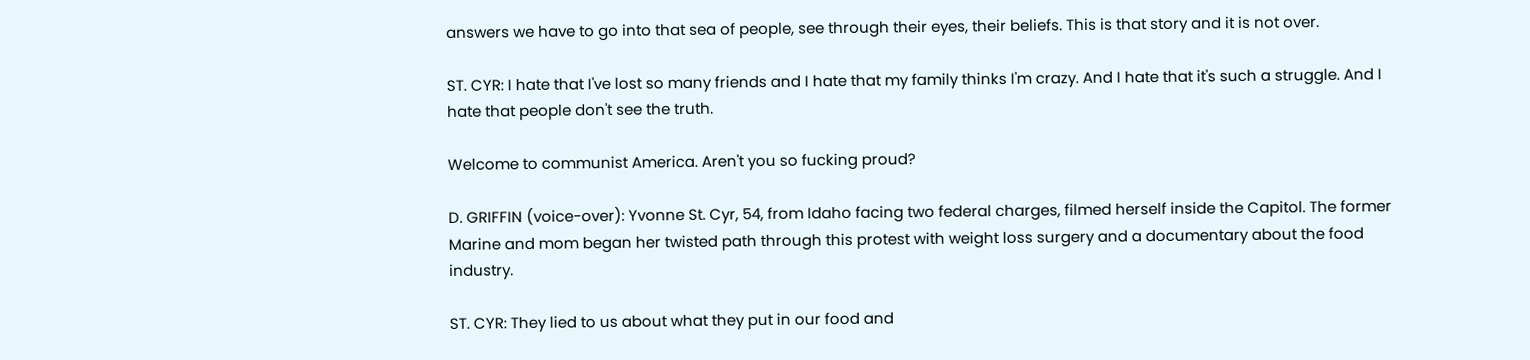answers we have to go into that sea of people, see through their eyes, their beliefs. This is that story and it is not over.

ST. CYR: I hate that I've lost so many friends and I hate that my family thinks I'm crazy. And I hate that it's such a struggle. And I hate that people don't see the truth.

Welcome to communist America. Aren't you so fucking proud?

D. GRIFFIN (voice-over): Yvonne St. Cyr, 54, from Idaho facing two federal charges, filmed herself inside the Capitol. The former Marine and mom began her twisted path through this protest with weight loss surgery and a documentary about the food industry.

ST. CYR: They lied to us about what they put in our food and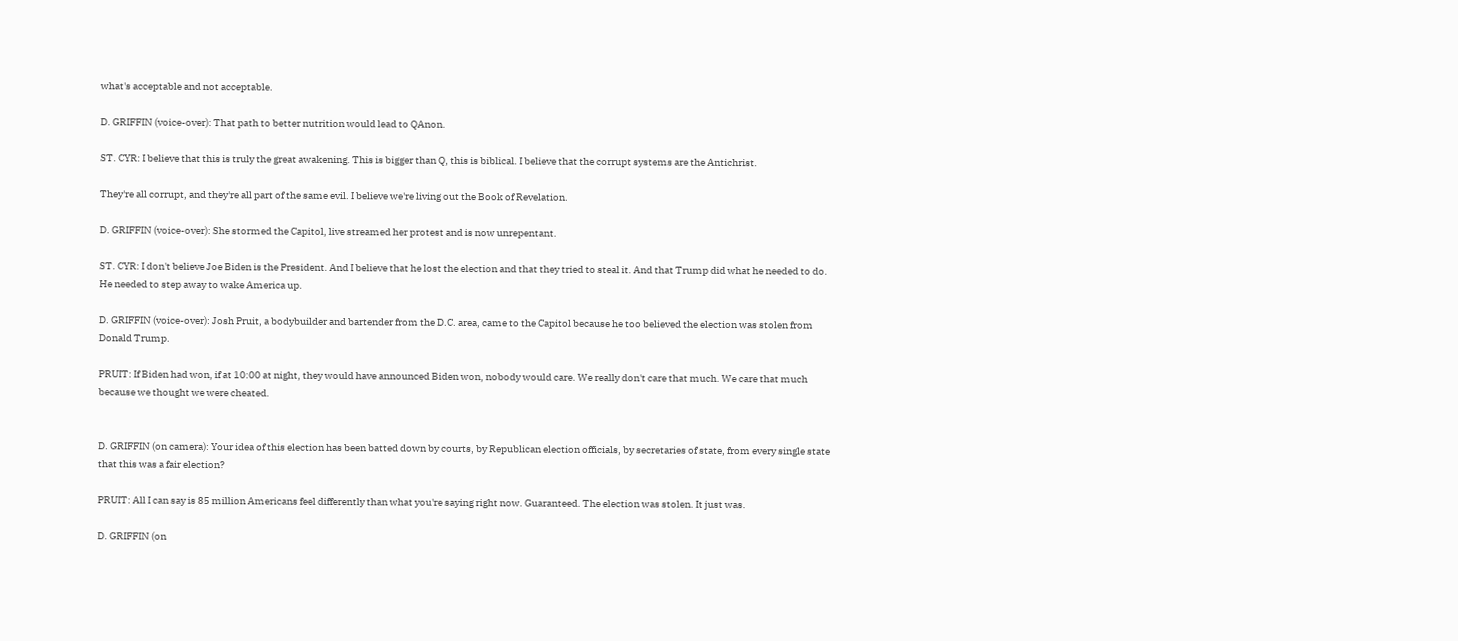what's acceptable and not acceptable.

D. GRIFFIN (voice-over): That path to better nutrition would lead to QAnon.

ST. CYR: I believe that this is truly the great awakening. This is bigger than Q, this is biblical. I believe that the corrupt systems are the Antichrist.

They're all corrupt, and they're all part of the same evil. I believe we're living out the Book of Revelation.

D. GRIFFIN (voice-over): She stormed the Capitol, live streamed her protest and is now unrepentant.

ST. CYR: I don't believe Joe Biden is the President. And I believe that he lost the election and that they tried to steal it. And that Trump did what he needed to do. He needed to step away to wake America up.

D. GRIFFIN (voice-over): Josh Pruit, a bodybuilder and bartender from the D.C. area, came to the Capitol because he too believed the election was stolen from Donald Trump.

PRUIT: If Biden had won, if at 10:00 at night, they would have announced Biden won, nobody would care. We really don't care that much. We care that much because we thought we were cheated.


D. GRIFFIN (on camera): Your idea of this election has been batted down by courts, by Republican election officials, by secretaries of state, from every single state that this was a fair election?

PRUIT: All I can say is 85 million Americans feel differently than what you're saying right now. Guaranteed. The election was stolen. It just was.

D. GRIFFIN (on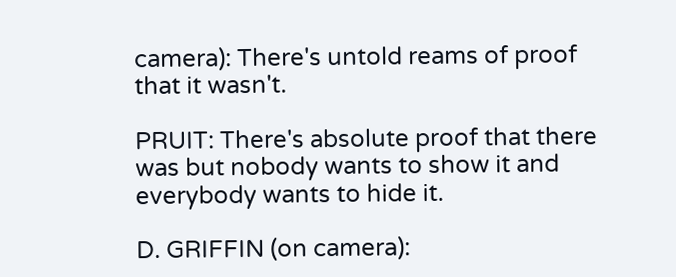camera): There's untold reams of proof that it wasn't.

PRUIT: There's absolute proof that there was but nobody wants to show it and everybody wants to hide it.

D. GRIFFIN (on camera):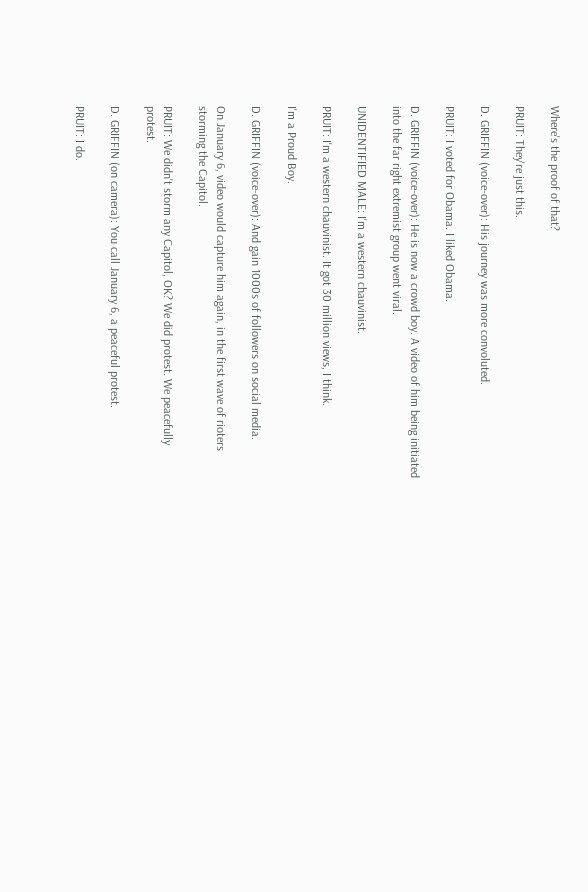Where's the proof of that?

PRUIT: They're just this.

D. GRIFFIN (voice-over): His journey was more convoluted.

PRUIT: I voted for Obama. I liked Obama.

D. GRIFFIN (voice-over): He is now a crowd boy. A video of him being initiated into the far right extremist group went viral.

UNIDENTIFIED MALE: I'm a western chauvinist.

PRUIT: I'm a western chauvinist. It got 30 million views, I think.

I'm a Proud Boy.

D. GRIFFIN (voice-over): And gain 1000s of followers on social media.

On January 6, video would capture him again, in the first wave of rioters storming the Capitol.

PRUIT: We didn't storm any Capitol, OK? We did protest. We peacefully protest.

D. GRIFFIN (on camera): You call January 6, a peaceful protest.

PRUIT: I do.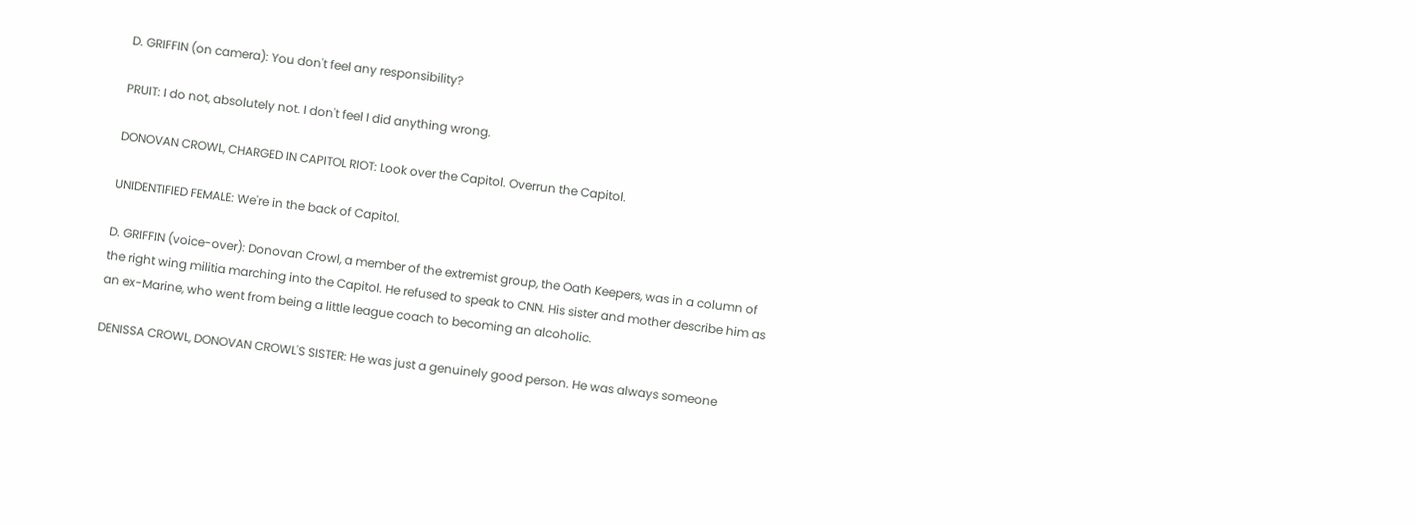D. GRIFFIN (on camera): You don't feel any responsibility?

PRUIT: I do not, absolutely not. I don't feel I did anything wrong.

DONOVAN CROWL, CHARGED IN CAPITOL RIOT: Look over the Capitol. Overrun the Capitol.

UNIDENTIFIED FEMALE: We're in the back of Capitol.

D. GRIFFIN (voice-over): Donovan Crowl, a member of the extremist group, the Oath Keepers, was in a column of the right wing militia marching into the Capitol. He refused to speak to CNN. His sister and mother describe him as an ex-Marine, who went from being a little league coach to becoming an alcoholic.

DENISSA CROWL, DONOVAN CROWL'S SISTER: He was just a genuinely good person. He was always someone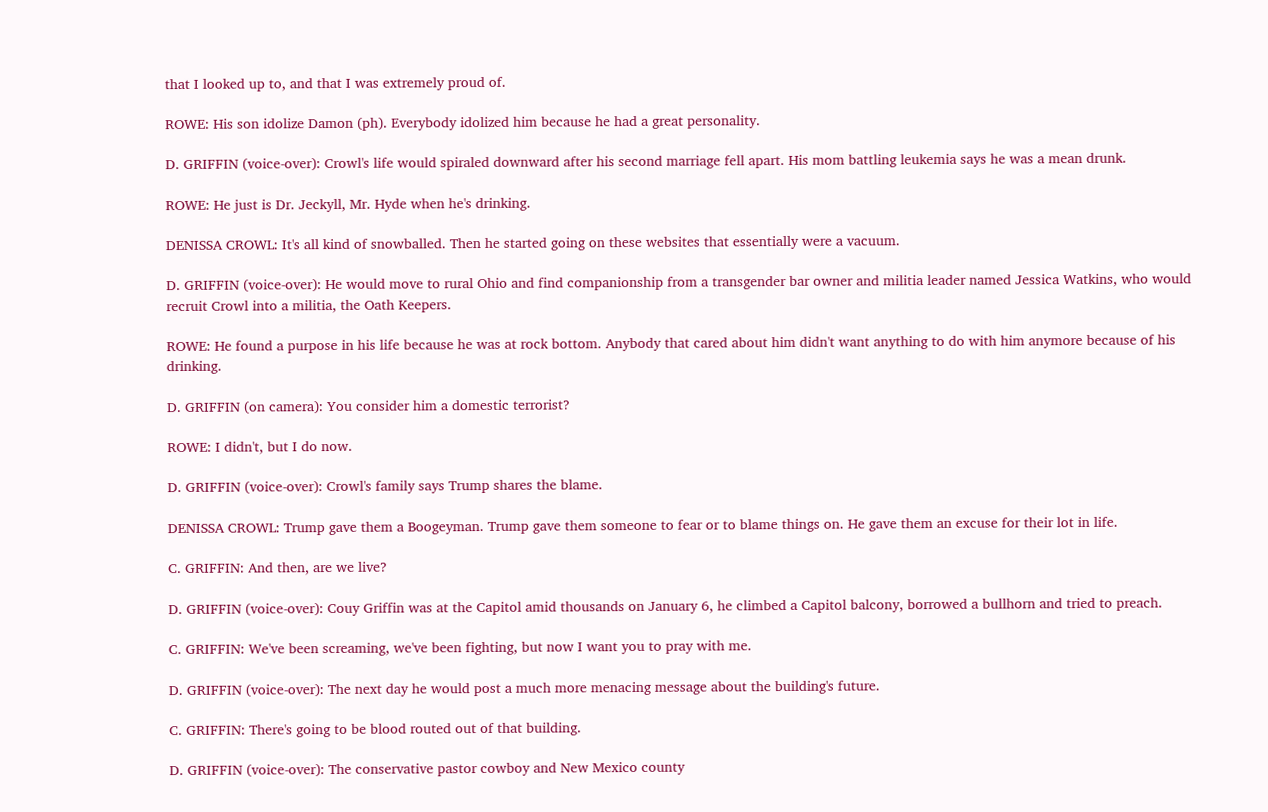that I looked up to, and that I was extremely proud of.

ROWE: His son idolize Damon (ph). Everybody idolized him because he had a great personality.

D. GRIFFIN (voice-over): Crowl's life would spiraled downward after his second marriage fell apart. His mom battling leukemia says he was a mean drunk.

ROWE: He just is Dr. Jeckyll, Mr. Hyde when he's drinking.

DENISSA CROWL: It's all kind of snowballed. Then he started going on these websites that essentially were a vacuum.

D. GRIFFIN (voice-over): He would move to rural Ohio and find companionship from a transgender bar owner and militia leader named Jessica Watkins, who would recruit Crowl into a militia, the Oath Keepers.

ROWE: He found a purpose in his life because he was at rock bottom. Anybody that cared about him didn't want anything to do with him anymore because of his drinking.

D. GRIFFIN (on camera): You consider him a domestic terrorist?

ROWE: I didn't, but I do now.

D. GRIFFIN (voice-over): Crowl's family says Trump shares the blame.

DENISSA CROWL: Trump gave them a Boogeyman. Trump gave them someone to fear or to blame things on. He gave them an excuse for their lot in life.

C. GRIFFIN: And then, are we live?

D. GRIFFIN (voice-over): Couy Griffin was at the Capitol amid thousands on January 6, he climbed a Capitol balcony, borrowed a bullhorn and tried to preach.

C. GRIFFIN: We've been screaming, we've been fighting, but now I want you to pray with me.

D. GRIFFIN (voice-over): The next day he would post a much more menacing message about the building's future.

C. GRIFFIN: There's going to be blood routed out of that building.

D. GRIFFIN (voice-over): The conservative pastor cowboy and New Mexico county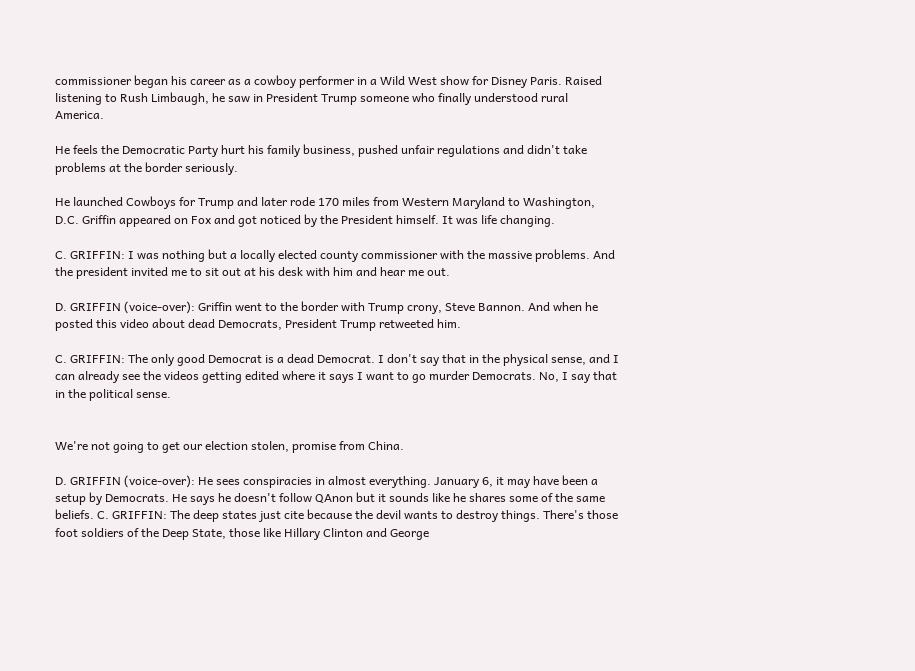commissioner began his career as a cowboy performer in a Wild West show for Disney Paris. Raised listening to Rush Limbaugh, he saw in President Trump someone who finally understood rural America.

He feels the Democratic Party hurt his family business, pushed unfair regulations and didn't take problems at the border seriously.

He launched Cowboys for Trump and later rode 170 miles from Western Maryland to Washington, D.C. Griffin appeared on Fox and got noticed by the President himself. It was life changing.

C. GRIFFIN: I was nothing but a locally elected county commissioner with the massive problems. And the president invited me to sit out at his desk with him and hear me out.

D. GRIFFIN (voice-over): Griffin went to the border with Trump crony, Steve Bannon. And when he posted this video about dead Democrats, President Trump retweeted him.

C. GRIFFIN: The only good Democrat is a dead Democrat. I don't say that in the physical sense, and I can already see the videos getting edited where it says I want to go murder Democrats. No, I say that in the political sense.


We're not going to get our election stolen, promise from China.

D. GRIFFIN (voice-over): He sees conspiracies in almost everything. January 6, it may have been a setup by Democrats. He says he doesn't follow QAnon but it sounds like he shares some of the same beliefs. C. GRIFFIN: The deep states just cite because the devil wants to destroy things. There's those foot soldiers of the Deep State, those like Hillary Clinton and George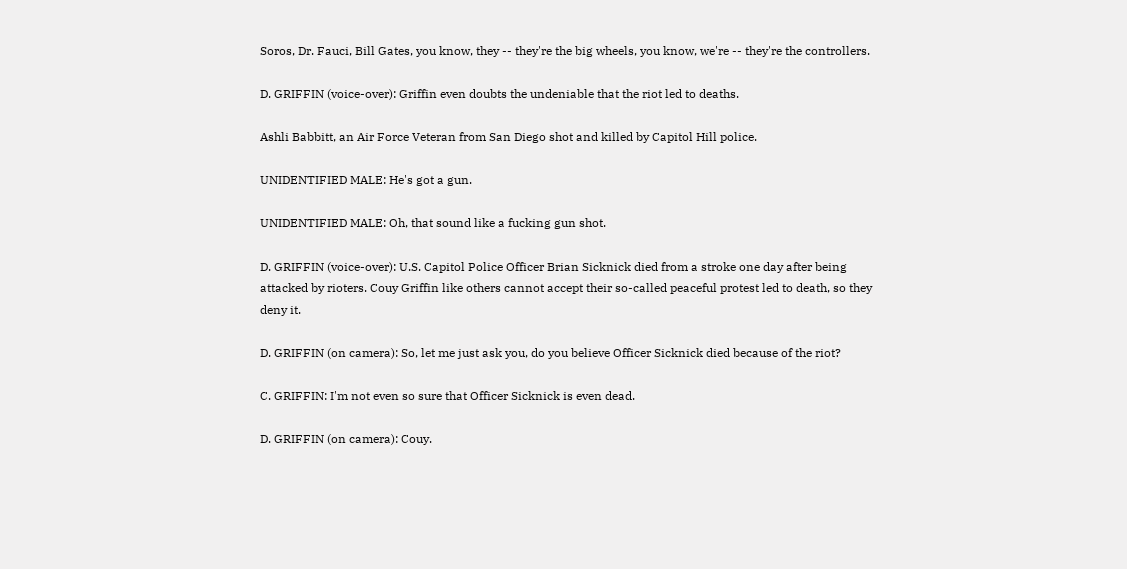Soros, Dr. Fauci, Bill Gates, you know, they -- they're the big wheels, you know, we're -- they're the controllers.

D. GRIFFIN (voice-over): Griffin even doubts the undeniable that the riot led to deaths.

Ashli Babbitt, an Air Force Veteran from San Diego shot and killed by Capitol Hill police.

UNIDENTIFIED MALE: He's got a gun.

UNIDENTIFIED MALE: Oh, that sound like a fucking gun shot.

D. GRIFFIN (voice-over): U.S. Capitol Police Officer Brian Sicknick died from a stroke one day after being attacked by rioters. Couy Griffin like others cannot accept their so-called peaceful protest led to death, so they deny it.

D. GRIFFIN (on camera): So, let me just ask you, do you believe Officer Sicknick died because of the riot?

C. GRIFFIN: I'm not even so sure that Officer Sicknick is even dead.

D. GRIFFIN (on camera): Couy.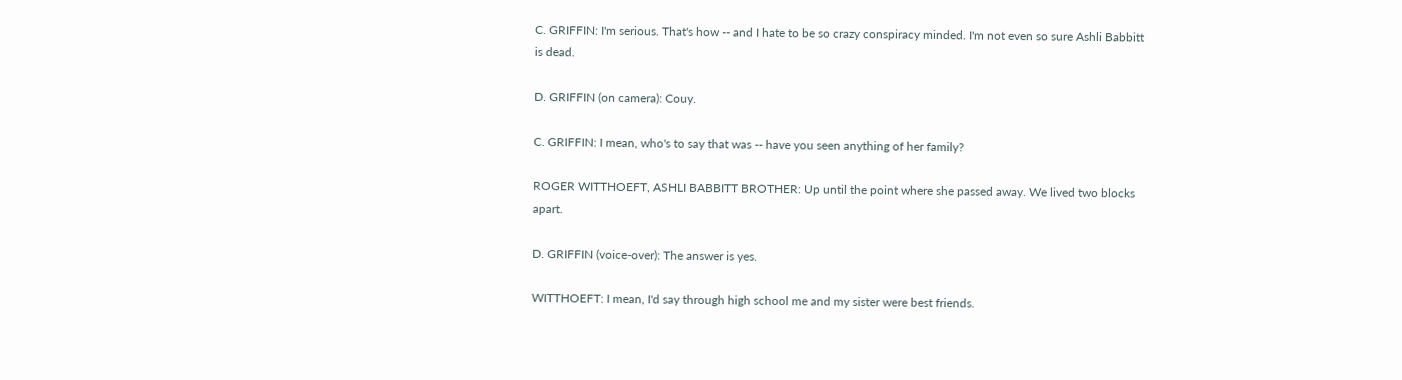C. GRIFFIN: I'm serious. That's how -- and I hate to be so crazy conspiracy minded. I'm not even so sure Ashli Babbitt is dead.

D. GRIFFIN (on camera): Couy.

C. GRIFFIN: I mean, who's to say that was -- have you seen anything of her family?

ROGER WITTHOEFT, ASHLI BABBITT BROTHER: Up until the point where she passed away. We lived two blocks apart.

D. GRIFFIN (voice-over): The answer is yes.

WITTHOEFT: I mean, I'd say through high school me and my sister were best friends.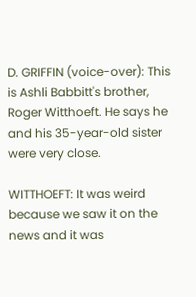D. GRIFFIN (voice-over): This is Ashli Babbitt's brother, Roger Witthoeft. He says he and his 35-year-old sister were very close.

WITTHOEFT: It was weird because we saw it on the news and it was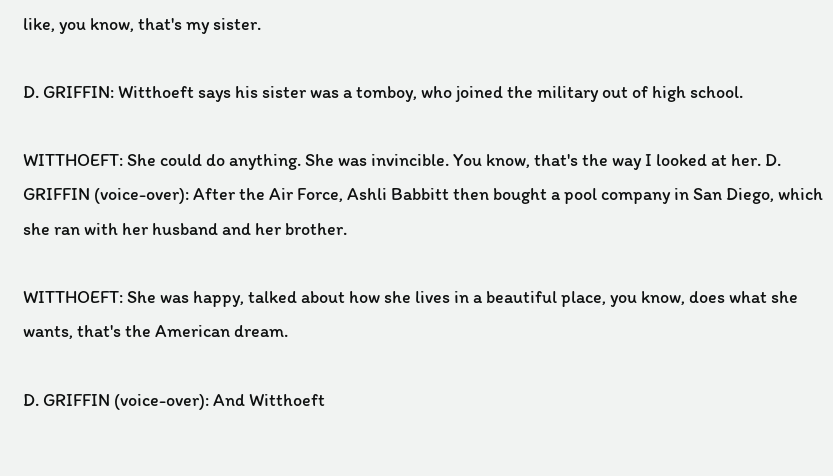like, you know, that's my sister.

D. GRIFFIN: Witthoeft says his sister was a tomboy, who joined the military out of high school.

WITTHOEFT: She could do anything. She was invincible. You know, that's the way I looked at her. D. GRIFFIN (voice-over): After the Air Force, Ashli Babbitt then bought a pool company in San Diego, which she ran with her husband and her brother.

WITTHOEFT: She was happy, talked about how she lives in a beautiful place, you know, does what she wants, that's the American dream.

D. GRIFFIN (voice-over): And Witthoeft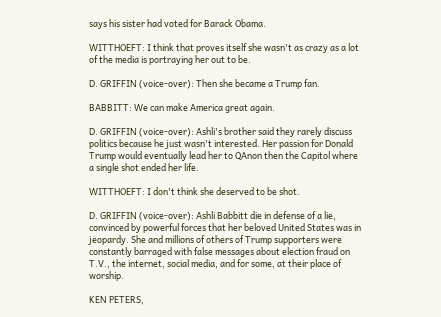says his sister had voted for Barack Obama.

WITTHOEFT: I think that proves itself she wasn't as crazy as a lot of the media is portraying her out to be.

D. GRIFFIN (voice-over): Then she became a Trump fan.

BABBITT: We can make America great again.

D. GRIFFIN (voice-over): Ashli's brother said they rarely discuss politics because he just wasn't interested. Her passion for Donald Trump would eventually lead her to QAnon then the Capitol where a single shot ended her life.

WITTHOEFT: I don't think she deserved to be shot.

D. GRIFFIN (voice-over): Ashli Babbitt die in defense of a lie, convinced by powerful forces that her beloved United States was in jeopardy. She and millions of others of Trump supporters were constantly barraged with false messages about election fraud on T.V., the internet, social media, and for some, at their place of worship.

KEN PETERS,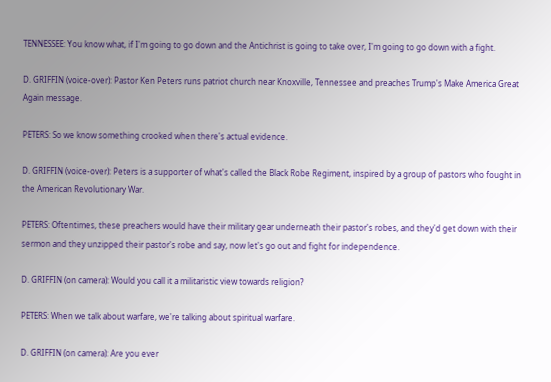TENNESSEE: You know what, if I'm going to go down and the Antichrist is going to take over, I'm going to go down with a fight.

D. GRIFFIN (voice-over): Pastor Ken Peters runs patriot church near Knoxville, Tennessee and preaches Trump's Make America Great Again message.

PETERS: So we know something crooked when there's actual evidence.

D. GRIFFIN (voice-over): Peters is a supporter of what's called the Black Robe Regiment, inspired by a group of pastors who fought in the American Revolutionary War.

PETERS: Oftentimes, these preachers would have their military gear underneath their pastor's robes, and they'd get down with their sermon and they unzipped their pastor's robe and say, now let's go out and fight for independence.

D. GRIFFIN (on camera): Would you call it a militaristic view towards religion?

PETERS: When we talk about warfare, we're talking about spiritual warfare.

D. GRIFFIN (on camera): Are you ever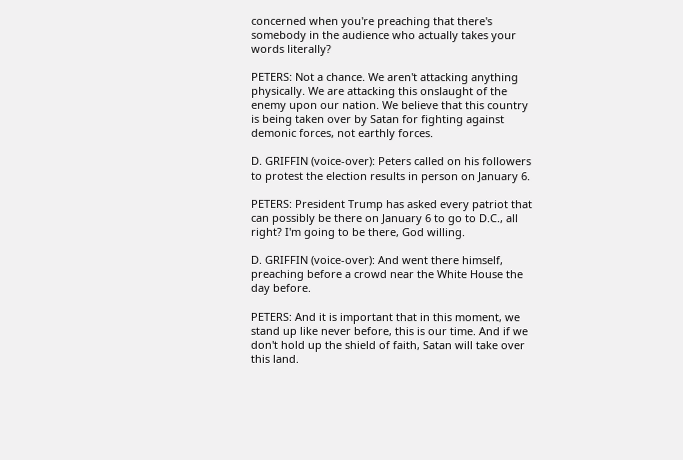concerned when you're preaching that there's somebody in the audience who actually takes your words literally?

PETERS: Not a chance. We aren't attacking anything physically. We are attacking this onslaught of the enemy upon our nation. We believe that this country is being taken over by Satan for fighting against demonic forces, not earthly forces.

D. GRIFFIN (voice-over): Peters called on his followers to protest the election results in person on January 6.

PETERS: President Trump has asked every patriot that can possibly be there on January 6 to go to D.C., all right? I'm going to be there, God willing.

D. GRIFFIN (voice-over): And went there himself, preaching before a crowd near the White House the day before.

PETERS: And it is important that in this moment, we stand up like never before, this is our time. And if we don't hold up the shield of faith, Satan will take over this land.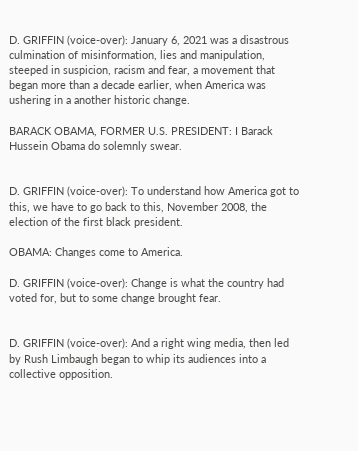D. GRIFFIN (voice-over): January 6, 2021 was a disastrous culmination of misinformation, lies and manipulation, steeped in suspicion, racism and fear, a movement that began more than a decade earlier, when America was ushering in a another historic change.

BARACK OBAMA, FORMER U.S. PRESIDENT: I Barack Hussein Obama do solemnly swear.


D. GRIFFIN (voice-over): To understand how America got to this, we have to go back to this, November 2008, the election of the first black president.

OBAMA: Changes come to America.

D. GRIFFIN (voice-over): Change is what the country had voted for, but to some change brought fear.


D. GRIFFIN (voice-over): And a right wing media, then led by Rush Limbaugh began to whip its audiences into a collective opposition.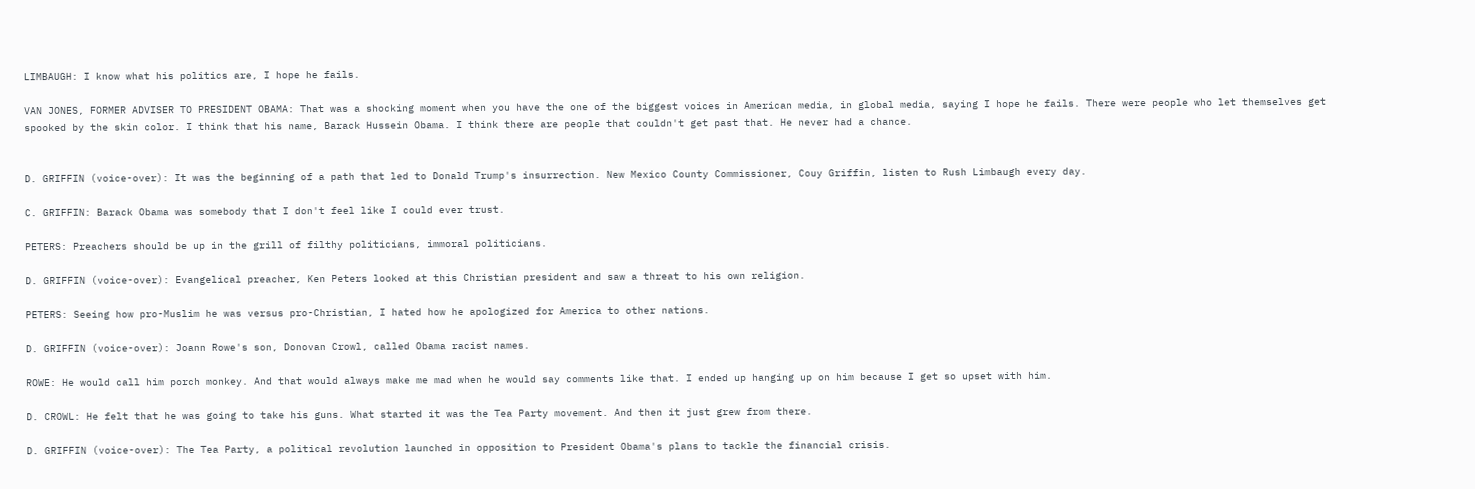LIMBAUGH: I know what his politics are, I hope he fails.

VAN JONES, FORMER ADVISER TO PRESIDENT OBAMA: That was a shocking moment when you have the one of the biggest voices in American media, in global media, saying I hope he fails. There were people who let themselves get spooked by the skin color. I think that his name, Barack Hussein Obama. I think there are people that couldn't get past that. He never had a chance.


D. GRIFFIN (voice-over): It was the beginning of a path that led to Donald Trump's insurrection. New Mexico County Commissioner, Couy Griffin, listen to Rush Limbaugh every day.

C. GRIFFIN: Barack Obama was somebody that I don't feel like I could ever trust.

PETERS: Preachers should be up in the grill of filthy politicians, immoral politicians.

D. GRIFFIN (voice-over): Evangelical preacher, Ken Peters looked at this Christian president and saw a threat to his own religion.

PETERS: Seeing how pro-Muslim he was versus pro-Christian, I hated how he apologized for America to other nations.

D. GRIFFIN (voice-over): Joann Rowe's son, Donovan Crowl, called Obama racist names.

ROWE: He would call him porch monkey. And that would always make me mad when he would say comments like that. I ended up hanging up on him because I get so upset with him.

D. CROWL: He felt that he was going to take his guns. What started it was the Tea Party movement. And then it just grew from there.

D. GRIFFIN (voice-over): The Tea Party, a political revolution launched in opposition to President Obama's plans to tackle the financial crisis.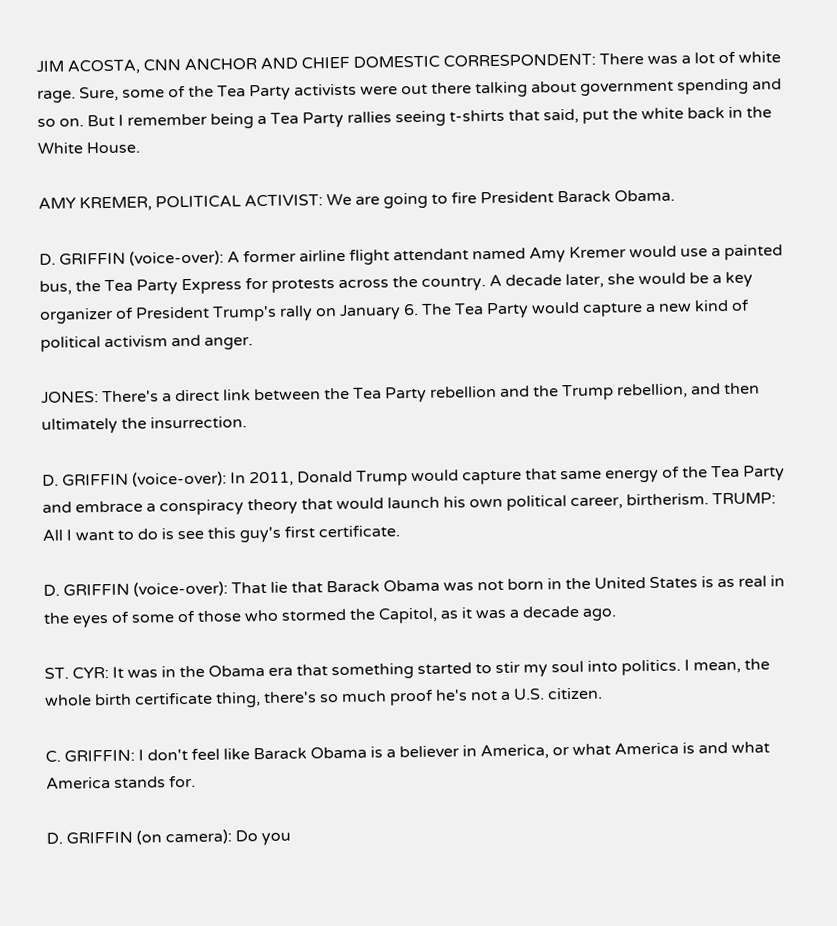JIM ACOSTA, CNN ANCHOR AND CHIEF DOMESTIC CORRESPONDENT: There was a lot of white rage. Sure, some of the Tea Party activists were out there talking about government spending and so on. But I remember being a Tea Party rallies seeing t-shirts that said, put the white back in the White House.

AMY KREMER, POLITICAL ACTIVIST: We are going to fire President Barack Obama.

D. GRIFFIN (voice-over): A former airline flight attendant named Amy Kremer would use a painted bus, the Tea Party Express for protests across the country. A decade later, she would be a key organizer of President Trump's rally on January 6. The Tea Party would capture a new kind of political activism and anger.

JONES: There's a direct link between the Tea Party rebellion and the Trump rebellion, and then ultimately the insurrection.

D. GRIFFIN (voice-over): In 2011, Donald Trump would capture that same energy of the Tea Party and embrace a conspiracy theory that would launch his own political career, birtherism. TRUMP: All I want to do is see this guy's first certificate.

D. GRIFFIN (voice-over): That lie that Barack Obama was not born in the United States is as real in the eyes of some of those who stormed the Capitol, as it was a decade ago.

ST. CYR: It was in the Obama era that something started to stir my soul into politics. I mean, the whole birth certificate thing, there's so much proof he's not a U.S. citizen.

C. GRIFFIN: I don't feel like Barack Obama is a believer in America, or what America is and what America stands for.

D. GRIFFIN (on camera): Do you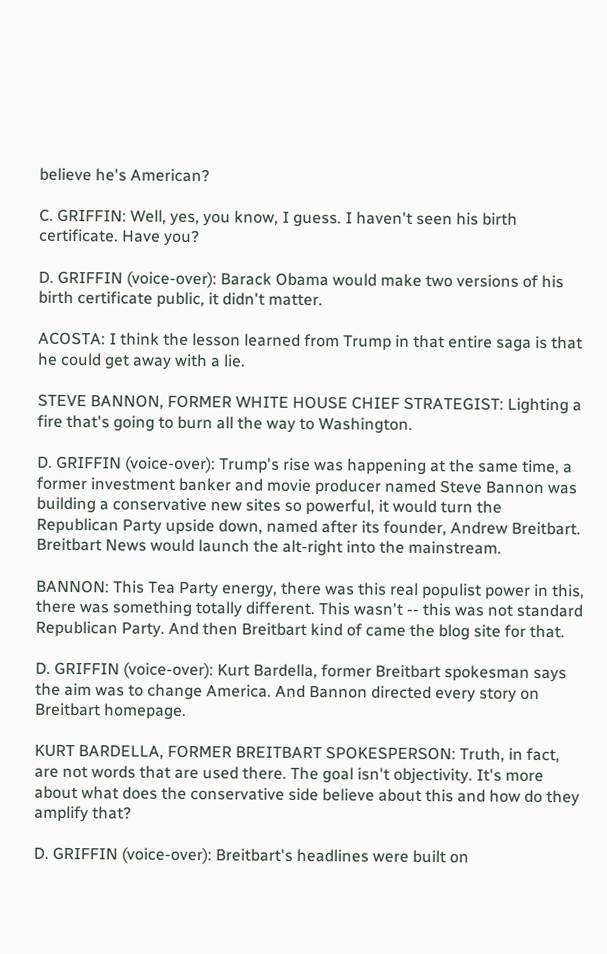believe he's American?

C. GRIFFIN: Well, yes, you know, I guess. I haven't seen his birth certificate. Have you?

D. GRIFFIN (voice-over): Barack Obama would make two versions of his birth certificate public, it didn't matter.

ACOSTA: I think the lesson learned from Trump in that entire saga is that he could get away with a lie.

STEVE BANNON, FORMER WHITE HOUSE CHIEF STRATEGIST: Lighting a fire that's going to burn all the way to Washington.

D. GRIFFIN (voice-over): Trump's rise was happening at the same time, a former investment banker and movie producer named Steve Bannon was building a conservative new sites so powerful, it would turn the Republican Party upside down, named after its founder, Andrew Breitbart. Breitbart News would launch the alt-right into the mainstream.

BANNON: This Tea Party energy, there was this real populist power in this, there was something totally different. This wasn't -- this was not standard Republican Party. And then Breitbart kind of came the blog site for that.

D. GRIFFIN (voice-over): Kurt Bardella, former Breitbart spokesman says the aim was to change America. And Bannon directed every story on Breitbart homepage.

KURT BARDELLA, FORMER BREITBART SPOKESPERSON: Truth, in fact, are not words that are used there. The goal isn't objectivity. It's more about what does the conservative side believe about this and how do they amplify that?

D. GRIFFIN (voice-over): Breitbart's headlines were built on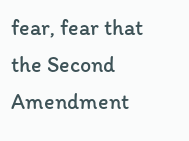fear, fear that the Second Amendment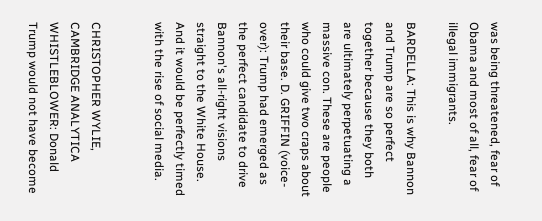was being threatened, fear of Obama and most of all, fear of illegal immigrants.

BARDELLA: This is why Bannon and Trump are so perfect together because they both are ultimately perpetuating a massive con. These are people who could give two craps about their base. D. GRIFFIN (voice-over): Trump had emerged as the perfect candidate to drive Bannon's all-right visions straight to the White House. And it would be perfectly timed with the rise of social media.


CHRISTOPHER WYLIE, CAMBRIDGE ANALYTICA WHISTLEBLOWER: Donald Trump would not have become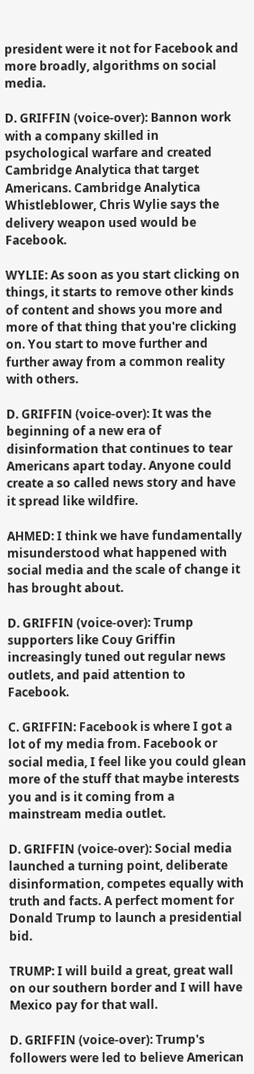president were it not for Facebook and more broadly, algorithms on social media.

D. GRIFFIN (voice-over): Bannon work with a company skilled in psychological warfare and created Cambridge Analytica that target Americans. Cambridge Analytica Whistleblower, Chris Wylie says the delivery weapon used would be Facebook.

WYLIE: As soon as you start clicking on things, it starts to remove other kinds of content and shows you more and more of that thing that you're clicking on. You start to move further and further away from a common reality with others.

D. GRIFFIN (voice-over): It was the beginning of a new era of disinformation that continues to tear Americans apart today. Anyone could create a so called news story and have it spread like wildfire.

AHMED: I think we have fundamentally misunderstood what happened with social media and the scale of change it has brought about.

D. GRIFFIN (voice-over): Trump supporters like Couy Griffin increasingly tuned out regular news outlets, and paid attention to Facebook.

C. GRIFFIN: Facebook is where I got a lot of my media from. Facebook or social media, I feel like you could glean more of the stuff that maybe interests you and is it coming from a mainstream media outlet.

D. GRIFFIN (voice-over): Social media launched a turning point, deliberate disinformation, competes equally with truth and facts. A perfect moment for Donald Trump to launch a presidential bid.

TRUMP: I will build a great, great wall on our southern border and I will have Mexico pay for that wall.

D. GRIFFIN (voice-over): Trump's followers were led to believe American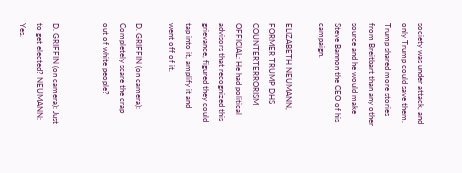society was under attack, and only Trump could save them. Trump shared more stories from Breitbart than any other source and he would make Steve Bannon the CEO of his campaign.

ELIZABETH NEUMANN, FORMER TRUMP DHS COUNTERTERRORISM OFFICIAL: He had political advisors that recognized this grievance, figured they could tap into it, amplify it and went off of it.

D. GRIFFIN (on camera): Completely scare the crap out of white people?


D. GRIFFIN (on camera): Just to get elected? NEUMANN: Yes.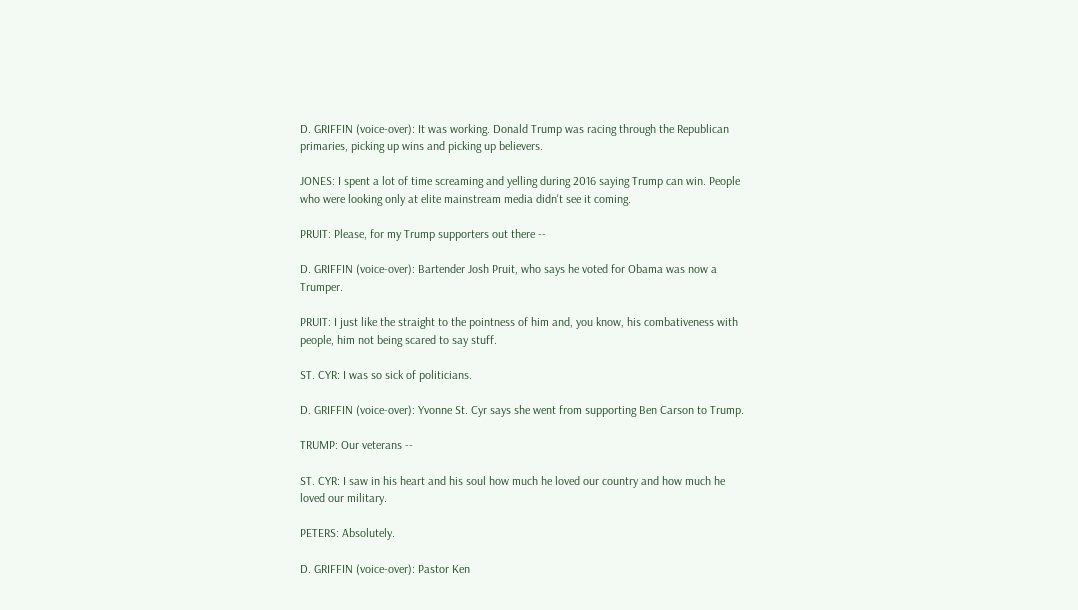D. GRIFFIN (voice-over): It was working. Donald Trump was racing through the Republican primaries, picking up wins and picking up believers.

JONES: I spent a lot of time screaming and yelling during 2016 saying Trump can win. People who were looking only at elite mainstream media didn't see it coming.

PRUIT: Please, for my Trump supporters out there --

D. GRIFFIN (voice-over): Bartender Josh Pruit, who says he voted for Obama was now a Trumper.

PRUIT: I just like the straight to the pointness of him and, you know, his combativeness with people, him not being scared to say stuff.

ST. CYR: I was so sick of politicians.

D. GRIFFIN (voice-over): Yvonne St. Cyr says she went from supporting Ben Carson to Trump.

TRUMP: Our veterans --

ST. CYR: I saw in his heart and his soul how much he loved our country and how much he loved our military.

PETERS: Absolutely.

D. GRIFFIN (voice-over): Pastor Ken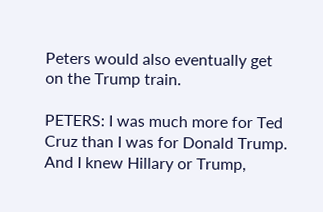Peters would also eventually get on the Trump train.

PETERS: I was much more for Ted Cruz than I was for Donald Trump. And I knew Hillary or Trump,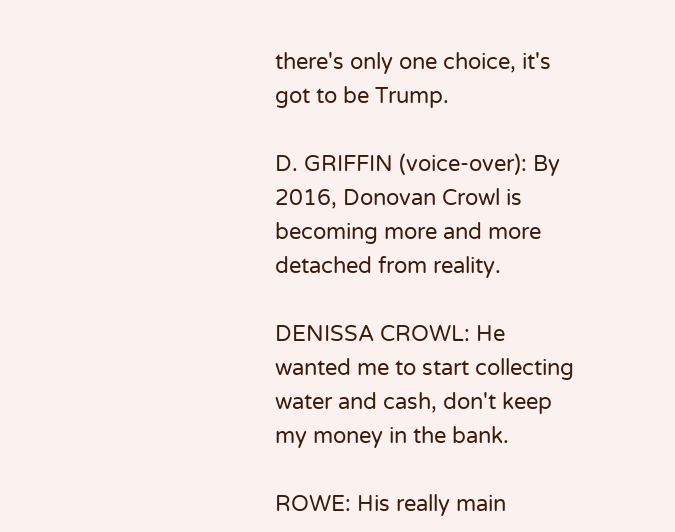there's only one choice, it's got to be Trump.

D. GRIFFIN (voice-over): By 2016, Donovan Crowl is becoming more and more detached from reality.

DENISSA CROWL: He wanted me to start collecting water and cash, don't keep my money in the bank.

ROWE: His really main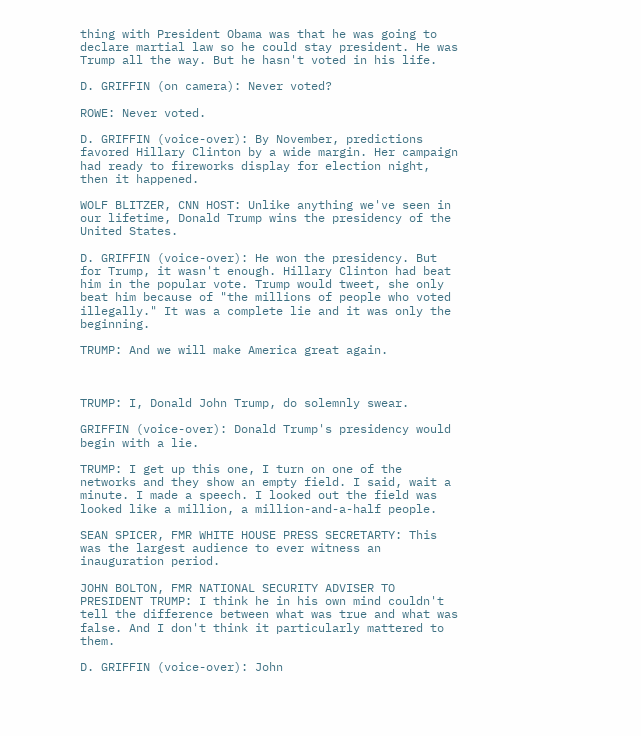thing with President Obama was that he was going to declare martial law so he could stay president. He was Trump all the way. But he hasn't voted in his life.

D. GRIFFIN (on camera): Never voted?

ROWE: Never voted.

D. GRIFFIN (voice-over): By November, predictions favored Hillary Clinton by a wide margin. Her campaign had ready to fireworks display for election night, then it happened.

WOLF BLITZER, CNN HOST: Unlike anything we've seen in our lifetime, Donald Trump wins the presidency of the United States.

D. GRIFFIN (voice-over): He won the presidency. But for Trump, it wasn't enough. Hillary Clinton had beat him in the popular vote. Trump would tweet, she only beat him because of "the millions of people who voted illegally." It was a complete lie and it was only the beginning.

TRUMP: And we will make America great again.



TRUMP: I, Donald John Trump, do solemnly swear.

GRIFFIN (voice-over): Donald Trump's presidency would begin with a lie.

TRUMP: I get up this one, I turn on one of the networks and they show an empty field. I said, wait a minute. I made a speech. I looked out the field was looked like a million, a million-and-a-half people.

SEAN SPICER, FMR WHITE HOUSE PRESS SECRETARTY: This was the largest audience to ever witness an inauguration period.

JOHN BOLTON, FMR NATIONAL SECURITY ADVISER TO PRESIDENT TRUMP: I think he in his own mind couldn't tell the difference between what was true and what was false. And I don't think it particularly mattered to them.

D. GRIFFIN (voice-over): John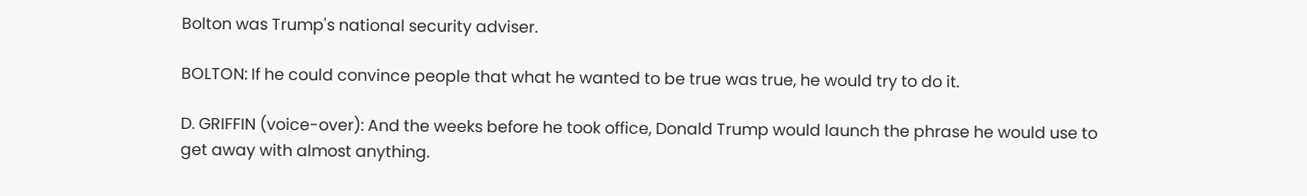Bolton was Trump's national security adviser.

BOLTON: If he could convince people that what he wanted to be true was true, he would try to do it.

D. GRIFFIN (voice-over): And the weeks before he took office, Donald Trump would launch the phrase he would use to get away with almost anything.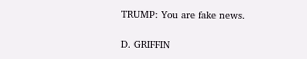TRUMP: You are fake news.

D. GRIFFIN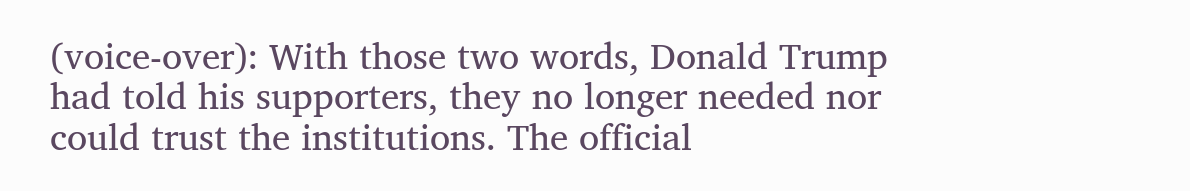(voice-over): With those two words, Donald Trump had told his supporters, they no longer needed nor could trust the institutions. The official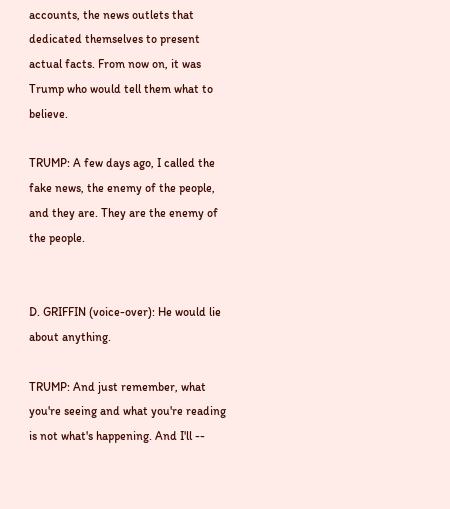accounts, the news outlets that dedicated themselves to present actual facts. From now on, it was Trump who would tell them what to believe.

TRUMP: A few days ago, I called the fake news, the enemy of the people, and they are. They are the enemy of the people.


D. GRIFFIN (voice-over): He would lie about anything.

TRUMP: And just remember, what you're seeing and what you're reading is not what's happening. And I'll --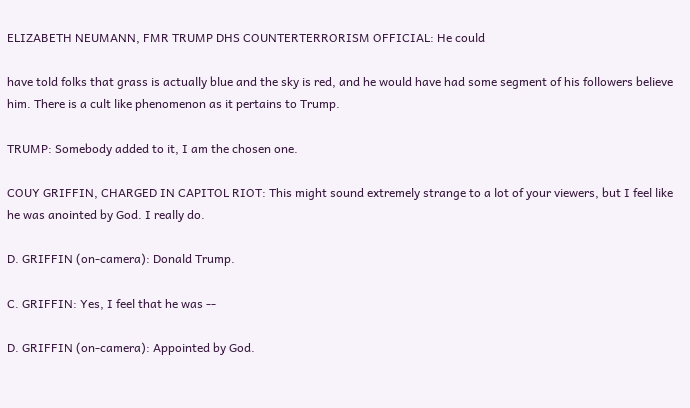ELIZABETH NEUMANN, FMR TRUMP DHS COUNTERTERRORISM OFFICIAL: He could

have told folks that grass is actually blue and the sky is red, and he would have had some segment of his followers believe him. There is a cult like phenomenon as it pertains to Trump.

TRUMP: Somebody added to it, I am the chosen one.

COUY GRIFFIN, CHARGED IN CAPITOL RIOT: This might sound extremely strange to a lot of your viewers, but I feel like he was anointed by God. I really do.

D. GRIFFIN (on-camera): Donald Trump.

C. GRIFFIN: Yes, I feel that he was --

D. GRIFFIN (on-camera): Appointed by God.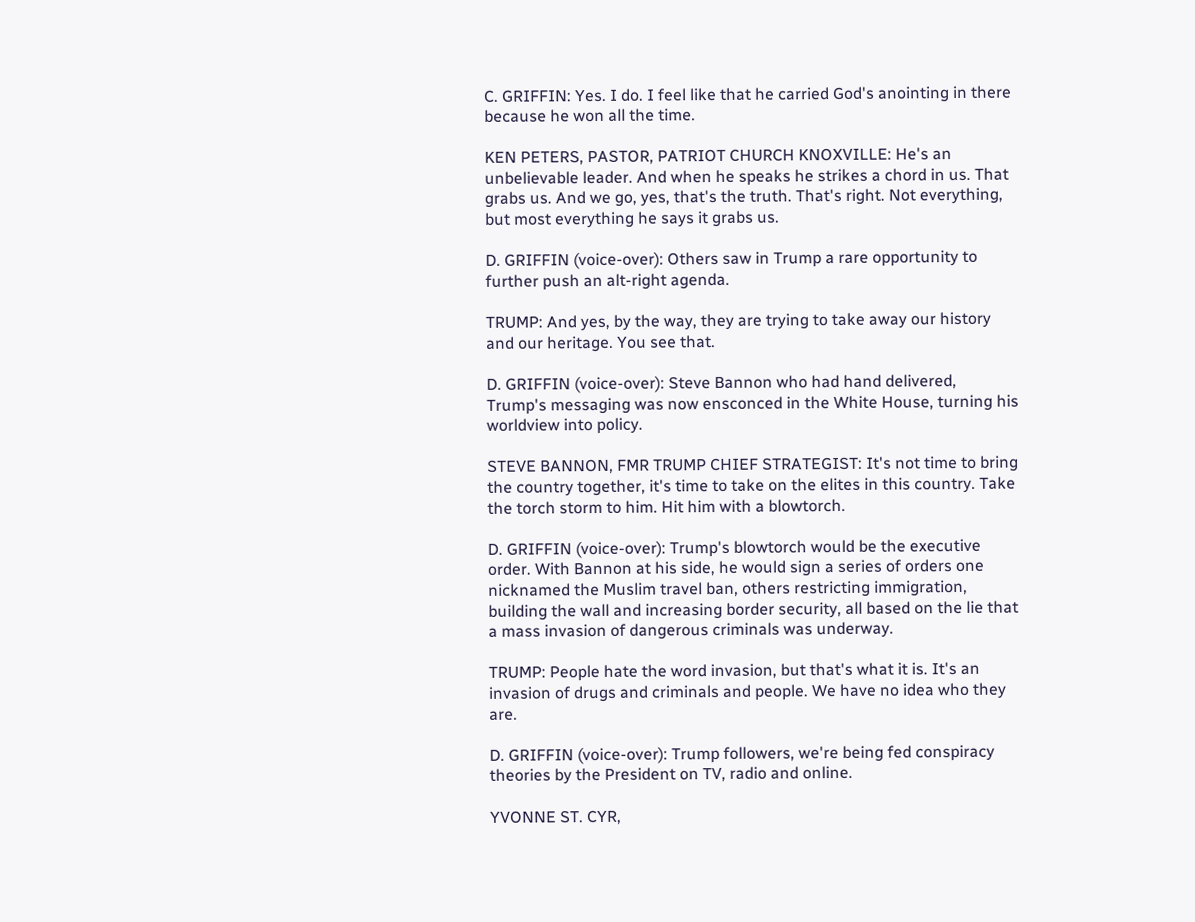C. GRIFFIN: Yes. I do. I feel like that he carried God's anointing in there because he won all the time.

KEN PETERS, PASTOR, PATRIOT CHURCH KNOXVILLE: He's an unbelievable leader. And when he speaks he strikes a chord in us. That grabs us. And we go, yes, that's the truth. That's right. Not everything, but most everything he says it grabs us.

D. GRIFFIN (voice-over): Others saw in Trump a rare opportunity to further push an alt-right agenda.

TRUMP: And yes, by the way, they are trying to take away our history and our heritage. You see that.

D. GRIFFIN (voice-over): Steve Bannon who had hand delivered, Trump's messaging was now ensconced in the White House, turning his worldview into policy.

STEVE BANNON, FMR TRUMP CHIEF STRATEGIST: It's not time to bring the country together, it's time to take on the elites in this country. Take the torch storm to him. Hit him with a blowtorch.

D. GRIFFIN (voice-over): Trump's blowtorch would be the executive order. With Bannon at his side, he would sign a series of orders one nicknamed the Muslim travel ban, others restricting immigration, building the wall and increasing border security, all based on the lie that a mass invasion of dangerous criminals was underway.

TRUMP: People hate the word invasion, but that's what it is. It's an invasion of drugs and criminals and people. We have no idea who they are.

D. GRIFFIN (voice-over): Trump followers, we're being fed conspiracy theories by the President on TV, radio and online.

YVONNE ST. CYR,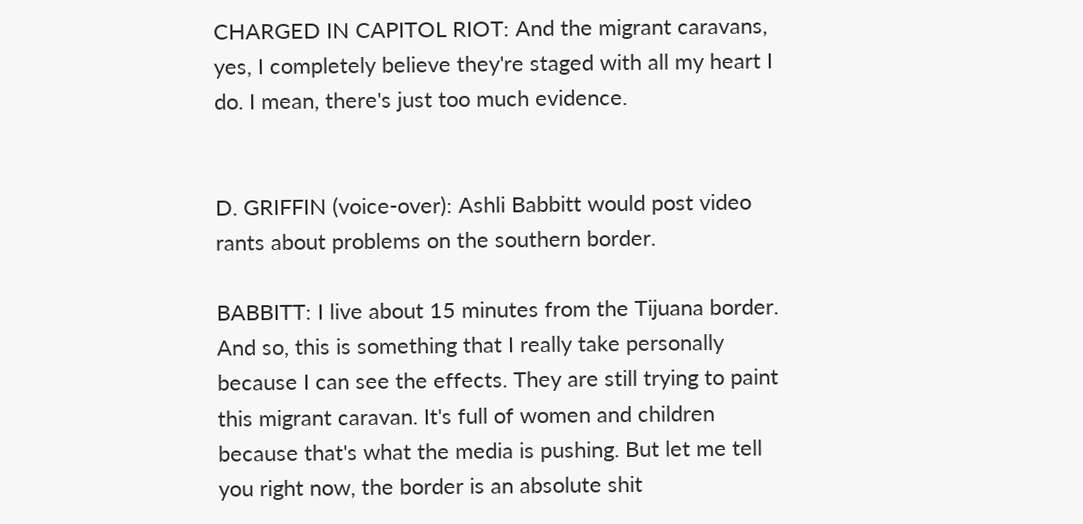CHARGED IN CAPITOL RIOT: And the migrant caravans, yes, I completely believe they're staged with all my heart I do. I mean, there's just too much evidence.


D. GRIFFIN (voice-over): Ashli Babbitt would post video rants about problems on the southern border.

BABBITT: I live about 15 minutes from the Tijuana border. And so, this is something that I really take personally because I can see the effects. They are still trying to paint this migrant caravan. It's full of women and children because that's what the media is pushing. But let me tell you right now, the border is an absolute shit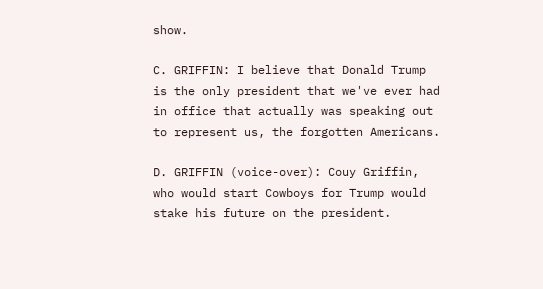show.

C. GRIFFIN: I believe that Donald Trump is the only president that we've ever had in office that actually was speaking out to represent us, the forgotten Americans.

D. GRIFFIN (voice-over): Couy Griffin, who would start Cowboys for Trump would stake his future on the president.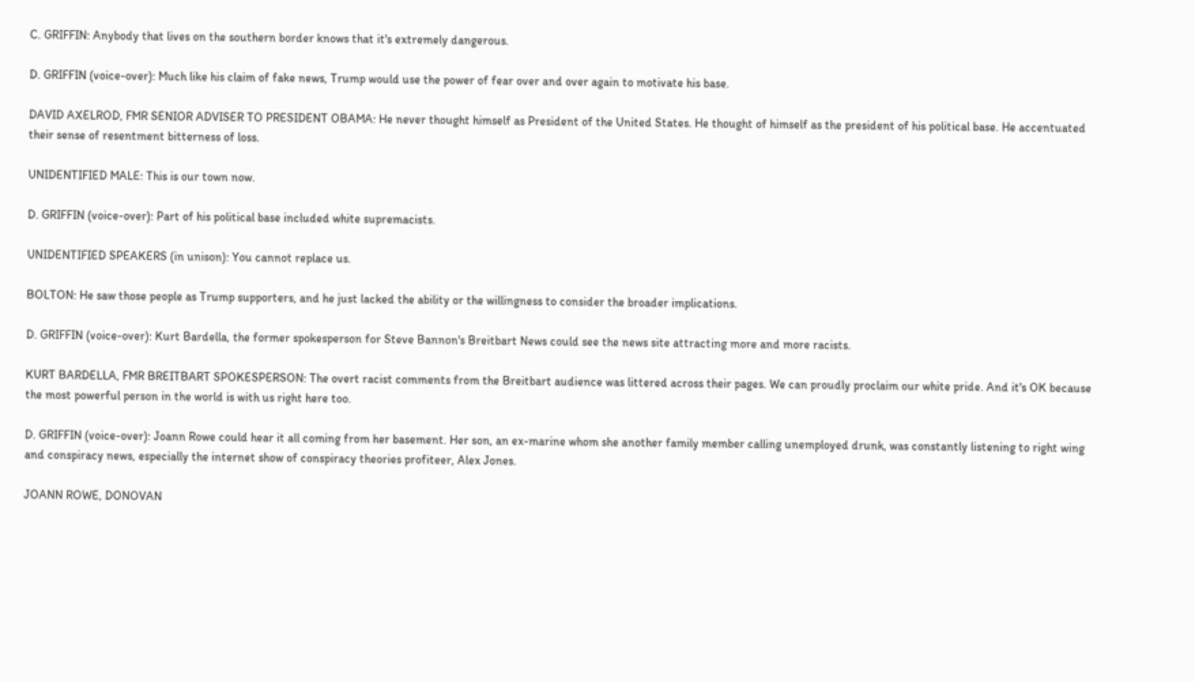C. GRIFFIN: Anybody that lives on the southern border knows that it's extremely dangerous.

D. GRIFFIN (voice-over): Much like his claim of fake news, Trump would use the power of fear over and over again to motivate his base.

DAVID AXELROD, FMR SENIOR ADVISER TO PRESIDENT OBAMA: He never thought himself as President of the United States. He thought of himself as the president of his political base. He accentuated their sense of resentment bitterness of loss.

UNIDENTIFIED MALE: This is our town now.

D. GRIFFIN (voice-over): Part of his political base included white supremacists.

UNIDENTIFIED SPEAKERS (in unison): You cannot replace us.

BOLTON: He saw those people as Trump supporters, and he just lacked the ability or the willingness to consider the broader implications.

D. GRIFFIN (voice-over): Kurt Bardella, the former spokesperson for Steve Bannon's Breitbart News could see the news site attracting more and more racists.

KURT BARDELLA, FMR BREITBART SPOKESPERSON: The overt racist comments from the Breitbart audience was littered across their pages. We can proudly proclaim our white pride. And it's OK because the most powerful person in the world is with us right here too.

D. GRIFFIN (voice-over): Joann Rowe could hear it all coming from her basement. Her son, an ex-marine whom she another family member calling unemployed drunk, was constantly listening to right wing and conspiracy news, especially the internet show of conspiracy theories profiteer, Alex Jones.

JOANN ROWE, DONOVAN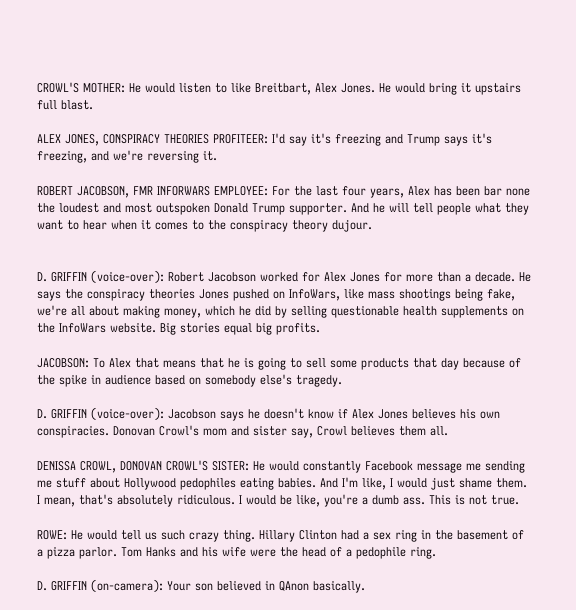CROWL'S MOTHER: He would listen to like Breitbart, Alex Jones. He would bring it upstairs full blast.

ALEX JONES, CONSPIRACY THEORIES PROFITEER: I'd say it's freezing and Trump says it's freezing, and we're reversing it.

ROBERT JACOBSON, FMR INFORWARS EMPLOYEE: For the last four years, Alex has been bar none the loudest and most outspoken Donald Trump supporter. And he will tell people what they want to hear when it comes to the conspiracy theory dujour.


D. GRIFFIN (voice-over): Robert Jacobson worked for Alex Jones for more than a decade. He says the conspiracy theories Jones pushed on InfoWars, like mass shootings being fake, we're all about making money, which he did by selling questionable health supplements on the InfoWars website. Big stories equal big profits.

JACOBSON: To Alex that means that he is going to sell some products that day because of the spike in audience based on somebody else's tragedy.

D. GRIFFIN (voice-over): Jacobson says he doesn't know if Alex Jones believes his own conspiracies. Donovan Crowl's mom and sister say, Crowl believes them all.

DENISSA CROWL, DONOVAN CROWL'S SISTER: He would constantly Facebook message me sending me stuff about Hollywood pedophiles eating babies. And I'm like, I would just shame them. I mean, that's absolutely ridiculous. I would be like, you're a dumb ass. This is not true.

ROWE: He would tell us such crazy thing. Hillary Clinton had a sex ring in the basement of a pizza parlor. Tom Hanks and his wife were the head of a pedophile ring.

D. GRIFFIN (on-camera): Your son believed in QAnon basically.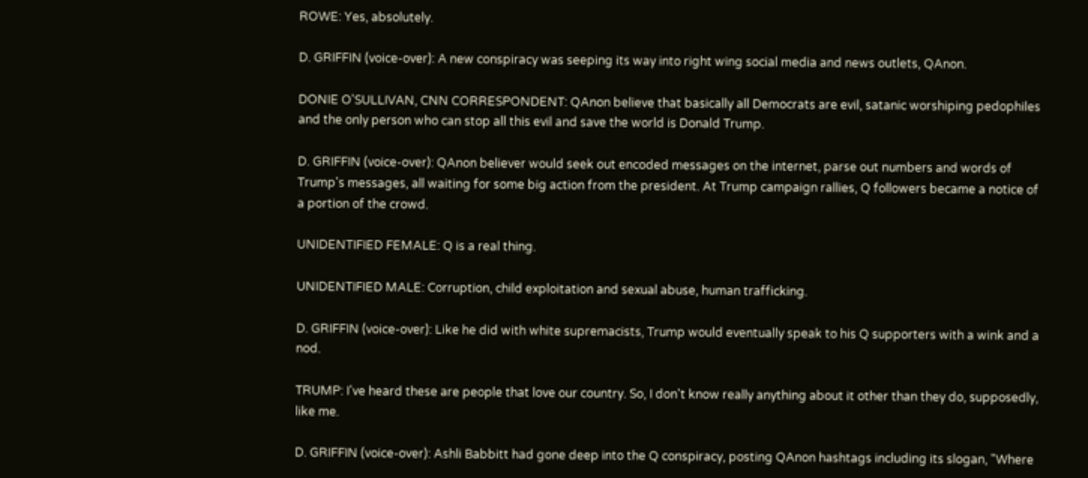ROWE: Yes, absolutely.

D. GRIFFIN (voice-over): A new conspiracy was seeping its way into right wing social media and news outlets, QAnon.

DONIE O'SULLIVAN, CNN CORRESPONDENT: QAnon believe that basically all Democrats are evil, satanic worshiping pedophiles and the only person who can stop all this evil and save the world is Donald Trump.

D. GRIFFIN (voice-over): QAnon believer would seek out encoded messages on the internet, parse out numbers and words of Trump's messages, all waiting for some big action from the president. At Trump campaign rallies, Q followers became a notice of a portion of the crowd.

UNIDENTIFIED FEMALE: Q is a real thing.

UNIDENTIFIED MALE: Corruption, child exploitation and sexual abuse, human trafficking.

D. GRIFFIN (voice-over): Like he did with white supremacists, Trump would eventually speak to his Q supporters with a wink and a nod.

TRUMP: I've heard these are people that love our country. So, I don't know really anything about it other than they do, supposedly, like me.

D. GRIFFIN (voice-over): Ashli Babbitt had gone deep into the Q conspiracy, posting QAnon hashtags including its slogan, "Where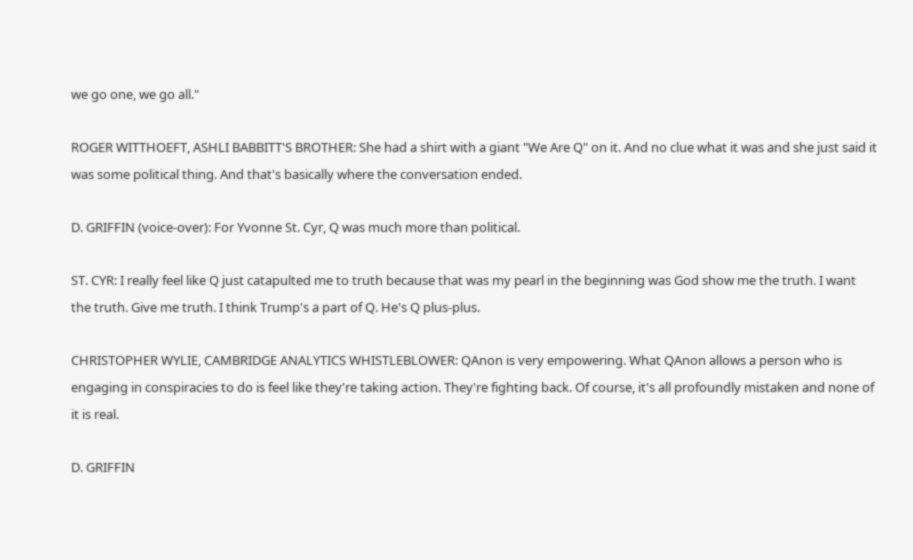we go one, we go all."

ROGER WITTHOEFT, ASHLI BABBITT'S BROTHER: She had a shirt with a giant "We Are Q" on it. And no clue what it was and she just said it was some political thing. And that's basically where the conversation ended.

D. GRIFFIN (voice-over): For Yvonne St. Cyr, Q was much more than political.

ST. CYR: I really feel like Q just catapulted me to truth because that was my pearl in the beginning was God show me the truth. I want the truth. Give me truth. I think Trump's a part of Q. He's Q plus-plus.

CHRISTOPHER WYLIE, CAMBRIDGE ANALYTICS WHISTLEBLOWER: QAnon is very empowering. What QAnon allows a person who is engaging in conspiracies to do is feel like they're taking action. They're fighting back. Of course, it's all profoundly mistaken and none of it is real.

D. GRIFFIN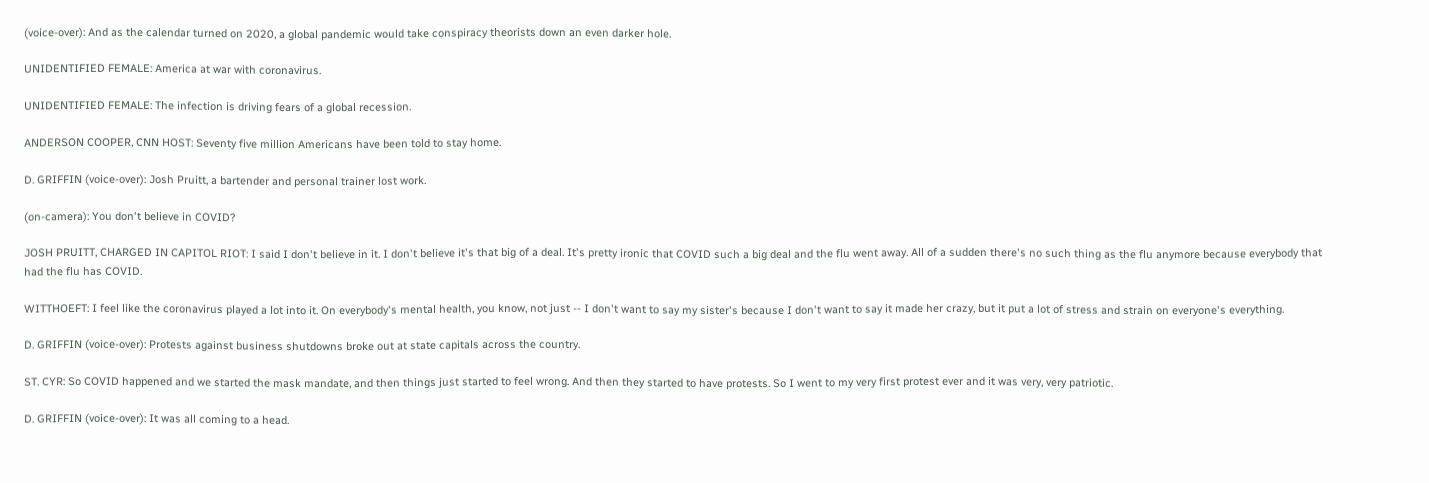(voice-over): And as the calendar turned on 2020, a global pandemic would take conspiracy theorists down an even darker hole.

UNIDENTIFIED FEMALE: America at war with coronavirus.

UNIDENTIFIED FEMALE: The infection is driving fears of a global recession.

ANDERSON COOPER, CNN HOST: Seventy five million Americans have been told to stay home.

D. GRIFFIN (voice-over): Josh Pruitt, a bartender and personal trainer lost work.

(on-camera): You don't believe in COVID?

JOSH PRUITT, CHARGED IN CAPITOL RIOT: I said I don't believe in it. I don't believe it's that big of a deal. It's pretty ironic that COVID such a big deal and the flu went away. All of a sudden there's no such thing as the flu anymore because everybody that had the flu has COVID.

WITTHOEFT: I feel like the coronavirus played a lot into it. On everybody's mental health, you know, not just -- I don't want to say my sister's because I don't want to say it made her crazy, but it put a lot of stress and strain on everyone's everything.

D. GRIFFIN (voice-over): Protests against business shutdowns broke out at state capitals across the country.

ST. CYR: So COVID happened and we started the mask mandate, and then things just started to feel wrong. And then they started to have protests. So I went to my very first protest ever and it was very, very patriotic.

D. GRIFFIN (voice-over): It was all coming to a head.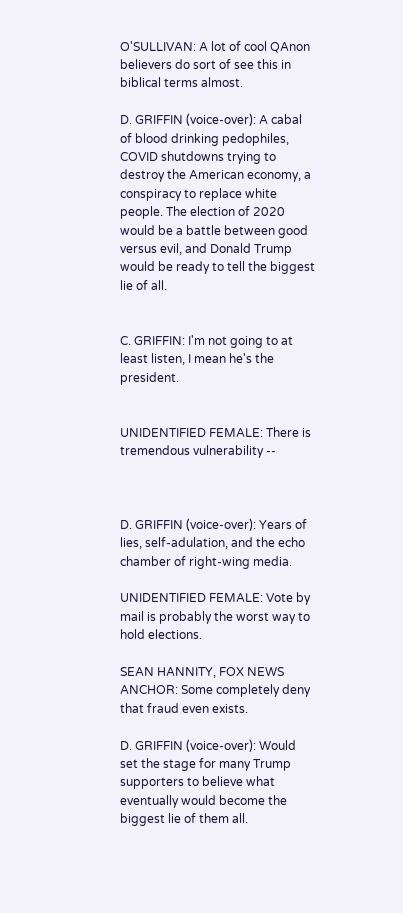O'SULLIVAN: A lot of cool QAnon believers do sort of see this in biblical terms almost.

D. GRIFFIN (voice-over): A cabal of blood drinking pedophiles, COVID shutdowns trying to destroy the American economy, a conspiracy to replace white people. The election of 2020 would be a battle between good versus evil, and Donald Trump would be ready to tell the biggest lie of all.


C. GRIFFIN: I'm not going to at least listen, I mean he's the president.


UNIDENTIFIED FEMALE: There is tremendous vulnerability --



D. GRIFFIN (voice-over): Years of lies, self-adulation, and the echo chamber of right-wing media.

UNIDENTIFIED FEMALE: Vote by mail is probably the worst way to hold elections.

SEAN HANNITY, FOX NEWS ANCHOR: Some completely deny that fraud even exists.

D. GRIFFIN (voice-over): Would set the stage for many Trump supporters to believe what eventually would become the biggest lie of them all.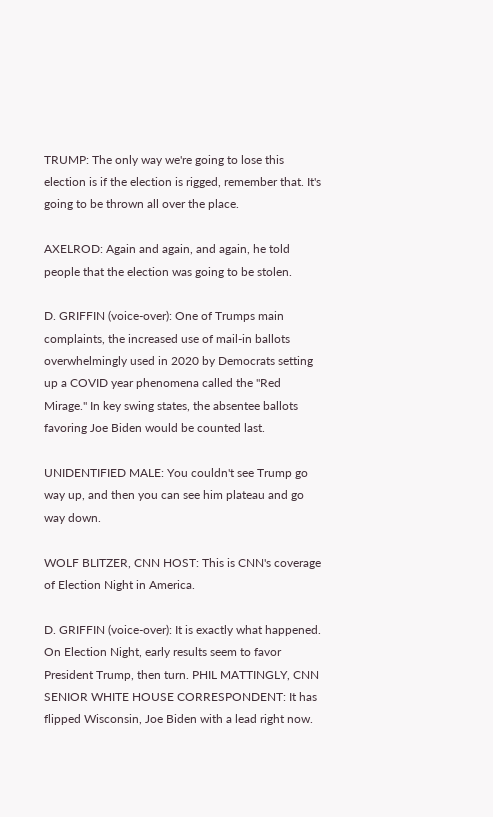TRUMP: The only way we're going to lose this election is if the election is rigged, remember that. It's going to be thrown all over the place.

AXELROD: Again and again, and again, he told people that the election was going to be stolen.

D. GRIFFIN (voice-over): One of Trumps main complaints, the increased use of mail-in ballots overwhelmingly used in 2020 by Democrats setting up a COVID year phenomena called the "Red Mirage." In key swing states, the absentee ballots favoring Joe Biden would be counted last.

UNIDENTIFIED MALE: You couldn't see Trump go way up, and then you can see him plateau and go way down.

WOLF BLITZER, CNN HOST: This is CNN's coverage of Election Night in America.

D. GRIFFIN (voice-over): It is exactly what happened. On Election Night, early results seem to favor President Trump, then turn. PHIL MATTINGLY, CNN SENIOR WHITE HOUSE CORRESPONDENT: It has flipped Wisconsin, Joe Biden with a lead right now.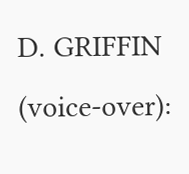D. GRIFFIN (voice-over):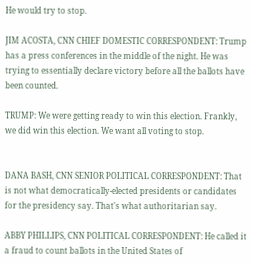He would try to stop.

JIM ACOSTA, CNN CHIEF DOMESTIC CORRESPONDENT: Trump has a press conferences in the middle of the night. He was trying to essentially declare victory before all the ballots have been counted.

TRUMP: We were getting ready to win this election. Frankly, we did win this election. We want all voting to stop.


DANA BASH, CNN SENIOR POLITICAL CORRESPONDENT: That is not what democratically-elected presidents or candidates for the presidency say. That's what authoritarian say.

ABBY PHILLIPS, CNN POLITICAL CORRESPONDENT: He called it a fraud to count ballots in the United States of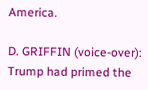America.

D. GRIFFIN (voice-over): Trump had primed the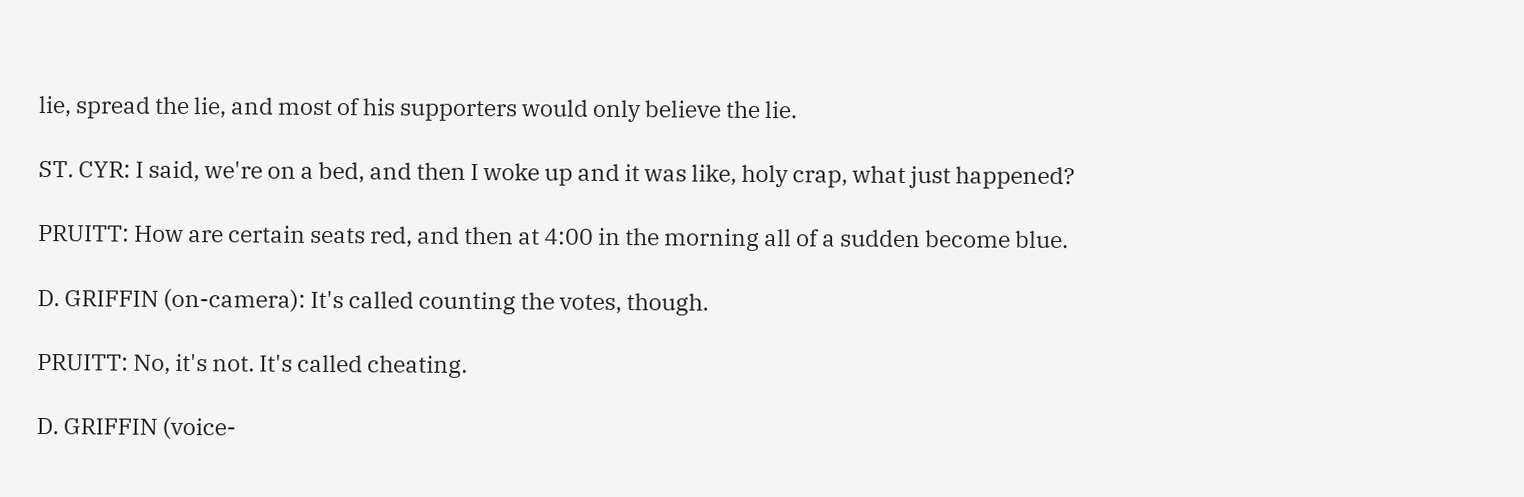lie, spread the lie, and most of his supporters would only believe the lie.

ST. CYR: I said, we're on a bed, and then I woke up and it was like, holy crap, what just happened?

PRUITT: How are certain seats red, and then at 4:00 in the morning all of a sudden become blue.

D. GRIFFIN (on-camera): It's called counting the votes, though.

PRUITT: No, it's not. It's called cheating.

D. GRIFFIN (voice-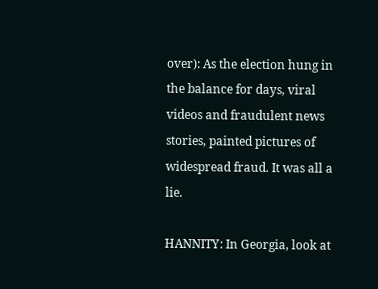over): As the election hung in the balance for days, viral videos and fraudulent news stories, painted pictures of widespread fraud. It was all a lie.

HANNITY: In Georgia, look at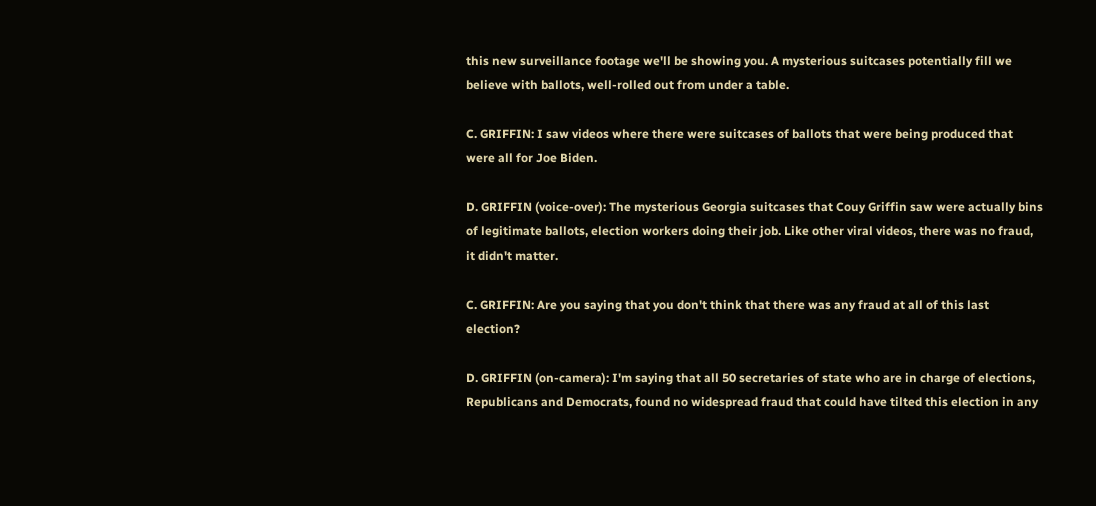this new surveillance footage we'll be showing you. A mysterious suitcases potentially fill we believe with ballots, well-rolled out from under a table.

C. GRIFFIN: I saw videos where there were suitcases of ballots that were being produced that were all for Joe Biden.

D. GRIFFIN (voice-over): The mysterious Georgia suitcases that Couy Griffin saw were actually bins of legitimate ballots, election workers doing their job. Like other viral videos, there was no fraud, it didn't matter.

C. GRIFFIN: Are you saying that you don't think that there was any fraud at all of this last election?

D. GRIFFIN (on-camera): I'm saying that all 50 secretaries of state who are in charge of elections, Republicans and Democrats, found no widespread fraud that could have tilted this election in any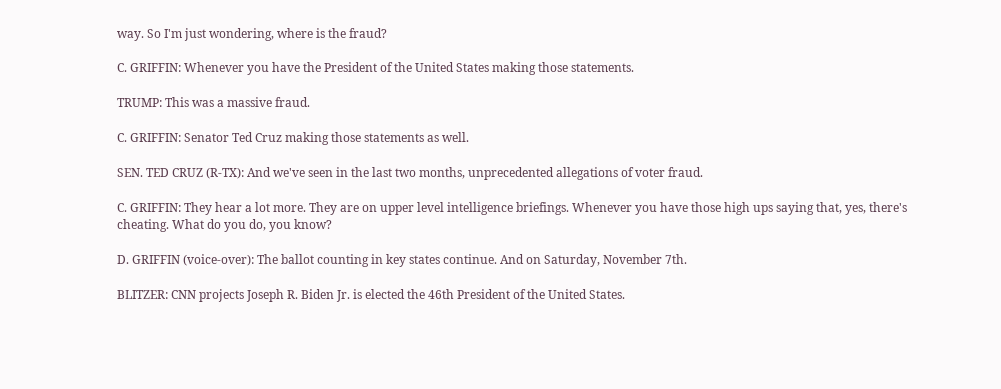way. So I'm just wondering, where is the fraud?

C. GRIFFIN: Whenever you have the President of the United States making those statements.

TRUMP: This was a massive fraud.

C. GRIFFIN: Senator Ted Cruz making those statements as well.

SEN. TED CRUZ (R-TX): And we've seen in the last two months, unprecedented allegations of voter fraud.

C. GRIFFIN: They hear a lot more. They are on upper level intelligence briefings. Whenever you have those high ups saying that, yes, there's cheating. What do you do, you know?

D. GRIFFIN (voice-over): The ballot counting in key states continue. And on Saturday, November 7th.

BLITZER: CNN projects Joseph R. Biden Jr. is elected the 46th President of the United States.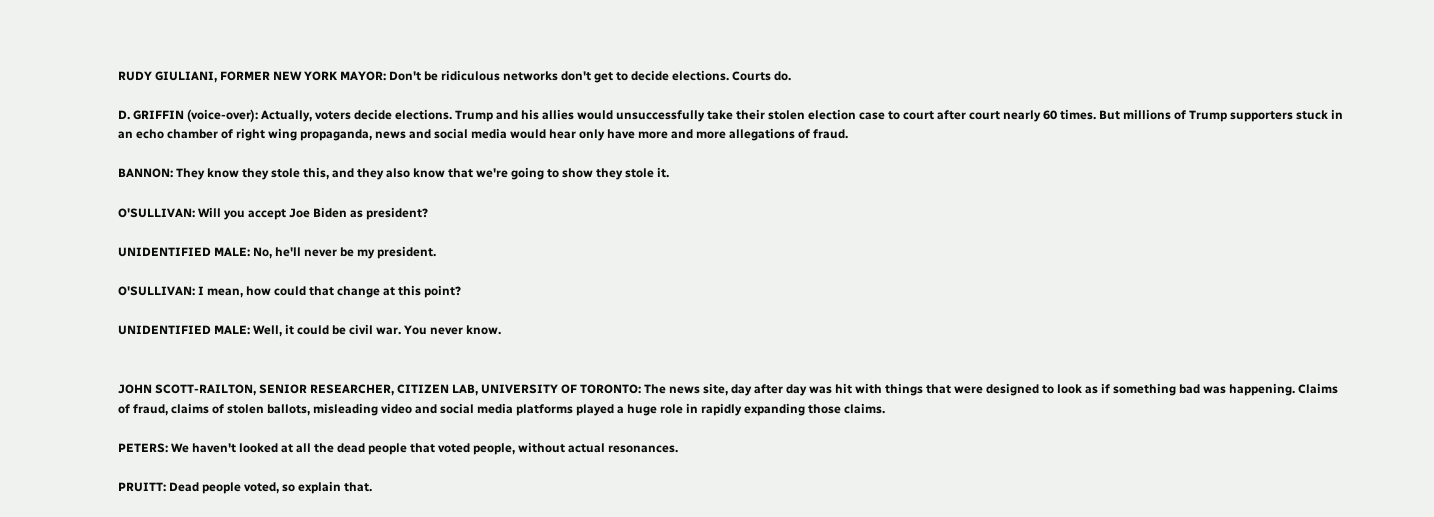RUDY GIULIANI, FORMER NEW YORK MAYOR: Don't be ridiculous networks don't get to decide elections. Courts do.

D. GRIFFIN (voice-over): Actually, voters decide elections. Trump and his allies would unsuccessfully take their stolen election case to court after court nearly 60 times. But millions of Trump supporters stuck in an echo chamber of right wing propaganda, news and social media would hear only have more and more allegations of fraud.

BANNON: They know they stole this, and they also know that we're going to show they stole it.

O'SULLIVAN: Will you accept Joe Biden as president?

UNIDENTIFIED MALE: No, he'll never be my president.

O'SULLIVAN: I mean, how could that change at this point?

UNIDENTIFIED MALE: Well, it could be civil war. You never know.


JOHN SCOTT-RAILTON, SENIOR RESEARCHER, CITIZEN LAB, UNIVERSITY OF TORONTO: The news site, day after day was hit with things that were designed to look as if something bad was happening. Claims of fraud, claims of stolen ballots, misleading video and social media platforms played a huge role in rapidly expanding those claims.

PETERS: We haven't looked at all the dead people that voted people, without actual resonances.

PRUITT: Dead people voted, so explain that.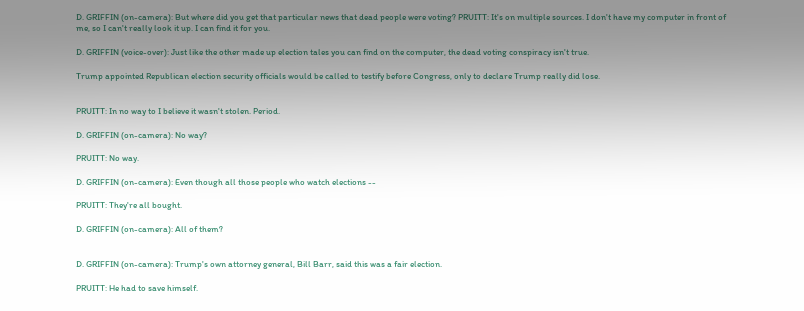D. GRIFFIN (on-camera): But where did you get that particular news that dead people were voting? PRUITT: It's on multiple sources. I don't have my computer in front of me, so I can't really look it up. I can find it for you.

D. GRIFFIN (voice-over): Just like the other made up election tales you can find on the computer, the dead voting conspiracy isn't true.

Trump appointed Republican election security officials would be called to testify before Congress, only to declare Trump really did lose.


PRUITT: In no way to I believe it wasn't stolen. Period.

D. GRIFFIN (on-camera): No way?

PRUITT: No way.

D. GRIFFIN (on-camera): Even though all those people who watch elections --

PRUITT: They're all bought.

D. GRIFFIN (on-camera): All of them?


D. GRIFFIN (on-camera): Trump's own attorney general, Bill Barr, said this was a fair election.

PRUITT: He had to save himself.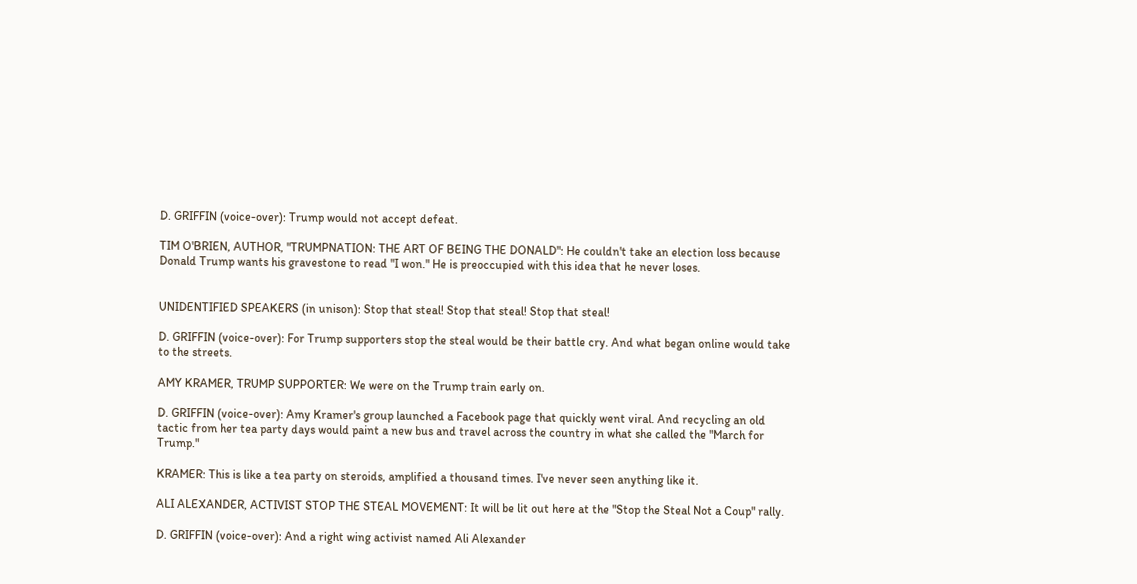D. GRIFFIN (voice-over): Trump would not accept defeat.

TIM O'BRIEN, AUTHOR, "TRUMPNATION: THE ART OF BEING THE DONALD": He couldn't take an election loss because Donald Trump wants his gravestone to read "I won." He is preoccupied with this idea that he never loses.


UNIDENTIFIED SPEAKERS (in unison): Stop that steal! Stop that steal! Stop that steal!

D. GRIFFIN (voice-over): For Trump supporters stop the steal would be their battle cry. And what began online would take to the streets.

AMY KRAMER, TRUMP SUPPORTER: We were on the Trump train early on.

D. GRIFFIN (voice-over): Amy Kramer's group launched a Facebook page that quickly went viral. And recycling an old tactic from her tea party days would paint a new bus and travel across the country in what she called the "March for Trump."

KRAMER: This is like a tea party on steroids, amplified a thousand times. I've never seen anything like it.

ALI ALEXANDER, ACTIVIST STOP THE STEAL MOVEMENT: It will be lit out here at the "Stop the Steal Not a Coup" rally.

D. GRIFFIN (voice-over): And a right wing activist named Ali Alexander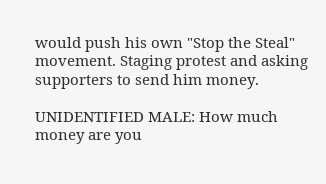would push his own "Stop the Steal" movement. Staging protest and asking supporters to send him money.

UNIDENTIFIED MALE: How much money are you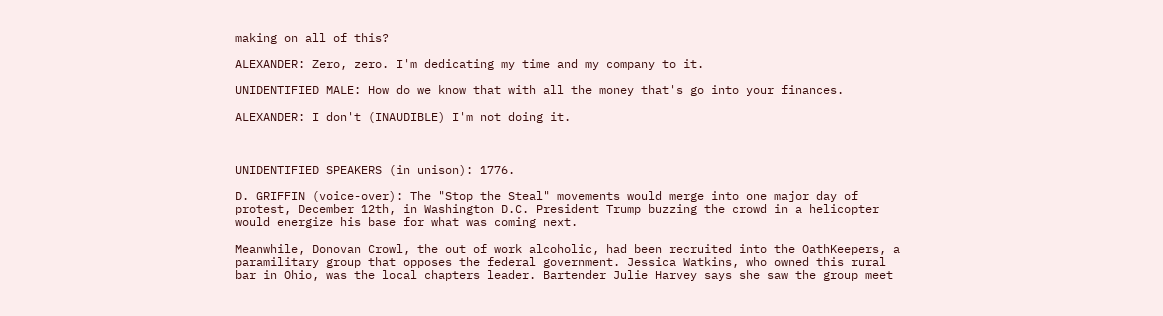making on all of this?

ALEXANDER: Zero, zero. I'm dedicating my time and my company to it.

UNIDENTIFIED MALE: How do we know that with all the money that's go into your finances.

ALEXANDER: I don't (INAUDIBLE) I'm not doing it.



UNIDENTIFIED SPEAKERS (in unison): 1776.

D. GRIFFIN (voice-over): The "Stop the Steal" movements would merge into one major day of protest, December 12th, in Washington D.C. President Trump buzzing the crowd in a helicopter would energize his base for what was coming next.

Meanwhile, Donovan Crowl, the out of work alcoholic, had been recruited into the OathKeepers, a paramilitary group that opposes the federal government. Jessica Watkins, who owned this rural bar in Ohio, was the local chapters leader. Bartender Julie Harvey says she saw the group meet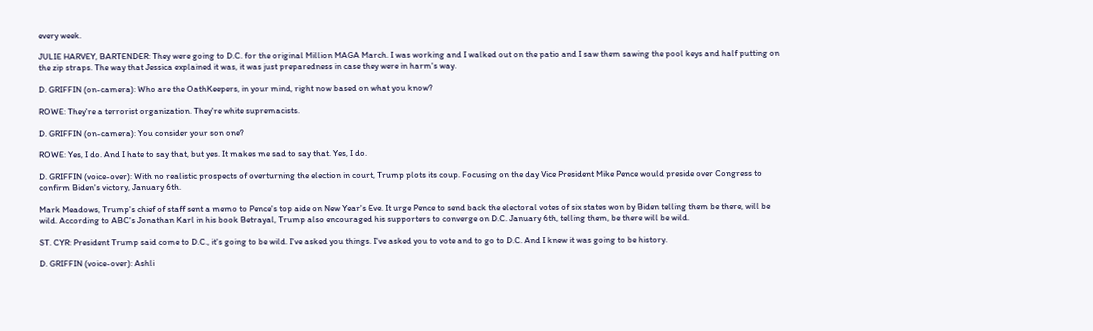every week.

JULIE HARVEY, BARTENDER: They were going to D.C. for the original Million MAGA March. I was working and I walked out on the patio and I saw them sawing the pool keys and half putting on the zip straps. The way that Jessica explained it was, it was just preparedness in case they were in harm's way.

D. GRIFFIN (on-camera): Who are the OathKeepers, in your mind, right now based on what you know?

ROWE: They're a terrorist organization. They're white supremacists.

D. GRIFFIN (on-camera): You consider your son one?

ROWE: Yes, I do. And I hate to say that, but yes. It makes me sad to say that. Yes, I do.

D. GRIFFIN (voice-over): With no realistic prospects of overturning the election in court, Trump plots its coup. Focusing on the day Vice President Mike Pence would preside over Congress to confirm Biden's victory, January 6th.

Mark Meadows, Trump's chief of staff sent a memo to Pence's top aide on New Year's Eve. It urge Pence to send back the electoral votes of six states won by Biden telling them be there, will be wild. According to ABC's Jonathan Karl in his book Betrayal, Trump also encouraged his supporters to converge on D.C. January 6th, telling them, be there will be wild.

ST. CYR: President Trump said come to D.C., it's going to be wild. I've asked you things. I've asked you to vote and to go to D.C. And I knew it was going to be history.

D. GRIFFIN (voice-over): Ashli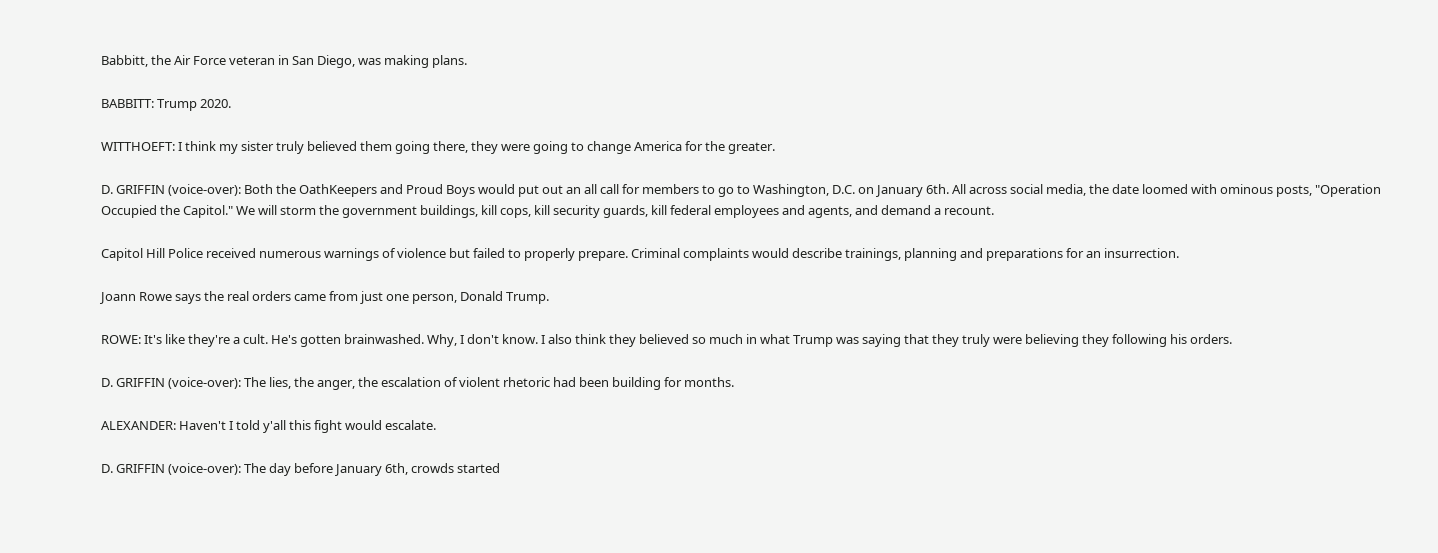Babbitt, the Air Force veteran in San Diego, was making plans.

BABBITT: Trump 2020.

WITTHOEFT: I think my sister truly believed them going there, they were going to change America for the greater.

D. GRIFFIN (voice-over): Both the OathKeepers and Proud Boys would put out an all call for members to go to Washington, D.C. on January 6th. All across social media, the date loomed with ominous posts, "Operation Occupied the Capitol." We will storm the government buildings, kill cops, kill security guards, kill federal employees and agents, and demand a recount.

Capitol Hill Police received numerous warnings of violence but failed to properly prepare. Criminal complaints would describe trainings, planning and preparations for an insurrection.

Joann Rowe says the real orders came from just one person, Donald Trump.

ROWE: It's like they're a cult. He's gotten brainwashed. Why, I don't know. I also think they believed so much in what Trump was saying that they truly were believing they following his orders.

D. GRIFFIN (voice-over): The lies, the anger, the escalation of violent rhetoric had been building for months.

ALEXANDER: Haven't I told y'all this fight would escalate.

D. GRIFFIN (voice-over): The day before January 6th, crowds started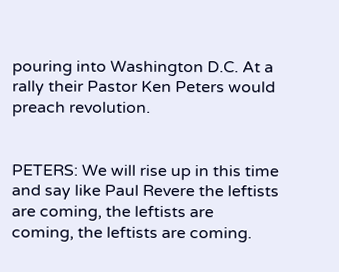pouring into Washington D.C. At a rally their Pastor Ken Peters would preach revolution.


PETERS: We will rise up in this time and say like Paul Revere the leftists are coming, the leftists are coming, the leftists are coming.